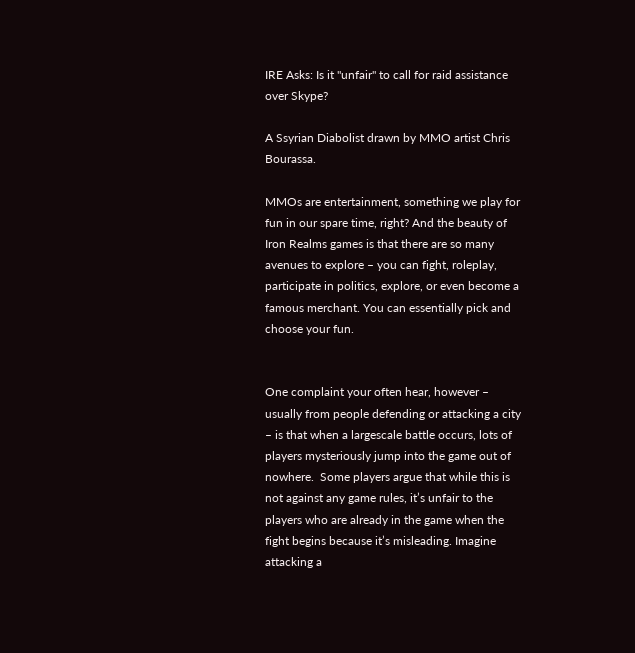IRE Asks: Is it "unfair" to call for raid assistance over Skype?

A Ssyrian Diabolist drawn by MMO artist Chris Bourassa.

MMOs are entertainment, something we play for fun in our spare time, right? And the beauty of Iron Realms games is that there are so many avenues to explore – you can fight, roleplay, participate in politics, explore, or even become a famous merchant. You can essentially pick and choose your fun.


One complaint your often hear, however – usually from people defending or attacking a city – is that when a largescale battle occurs, lots of players mysteriously jump into the game out of nowhere.  Some players argue that while this is not against any game rules, it’s unfair to the players who are already in the game when the fight begins because it’s misleading. Imagine attacking a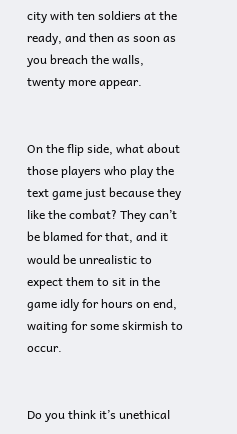city with ten soldiers at the ready, and then as soon as you breach the walls, twenty more appear.


On the flip side, what about those players who play the text game just because they like the combat? They can’t be blamed for that, and it would be unrealistic to expect them to sit in the game idly for hours on end, waiting for some skirmish to occur.


Do you think it’s unethical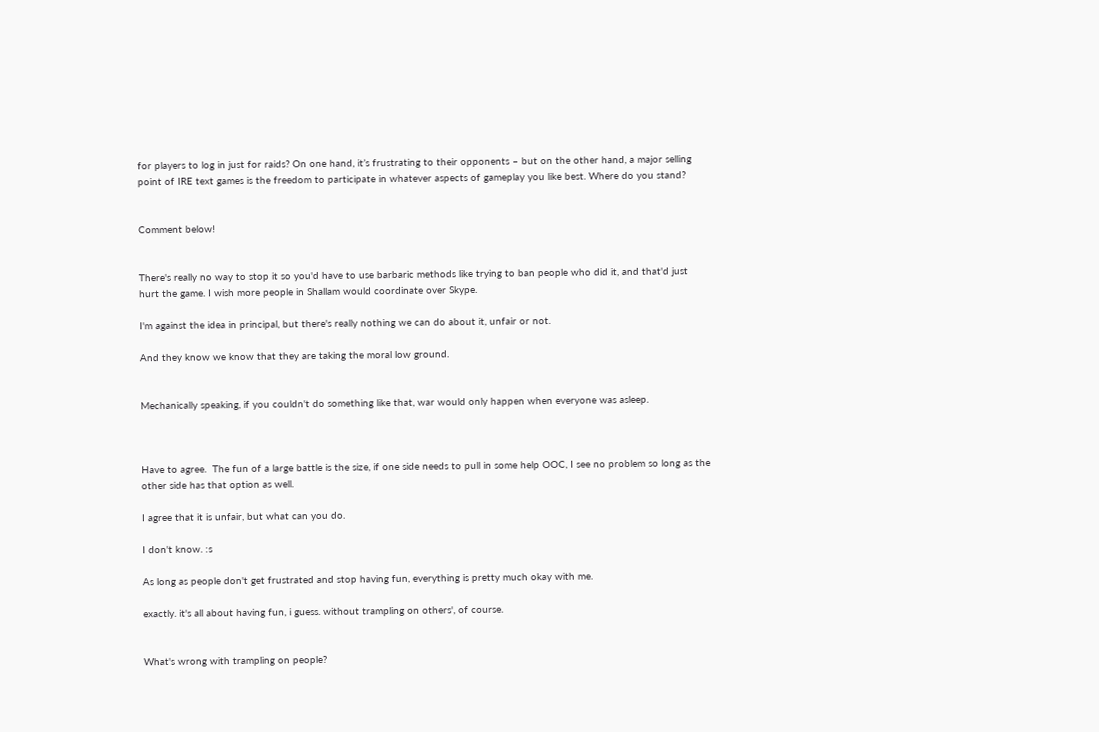for players to log in just for raids? On one hand, it’s frustrating to their opponents – but on the other hand, a major selling point of IRE text games is the freedom to participate in whatever aspects of gameplay you like best. Where do you stand?


Comment below!


There's really no way to stop it so you'd have to use barbaric methods like trying to ban people who did it, and that'd just hurt the game. I wish more people in Shallam would coordinate over Skype.

I'm against the idea in principal, but there's really nothing we can do about it, unfair or not.

And they know we know that they are taking the moral low ground.


Mechanically speaking, if you couldn't do something like that, war would only happen when everyone was asleep.



Have to agree.  The fun of a large battle is the size, if one side needs to pull in some help OOC, I see no problem so long as the other side has that option as well.

I agree that it is unfair, but what can you do.

I don't know. :s

As long as people don't get frustrated and stop having fun, everything is pretty much okay with me.

exactly. it's all about having fun, i guess. without trampling on others', of course.


What's wrong with trampling on people?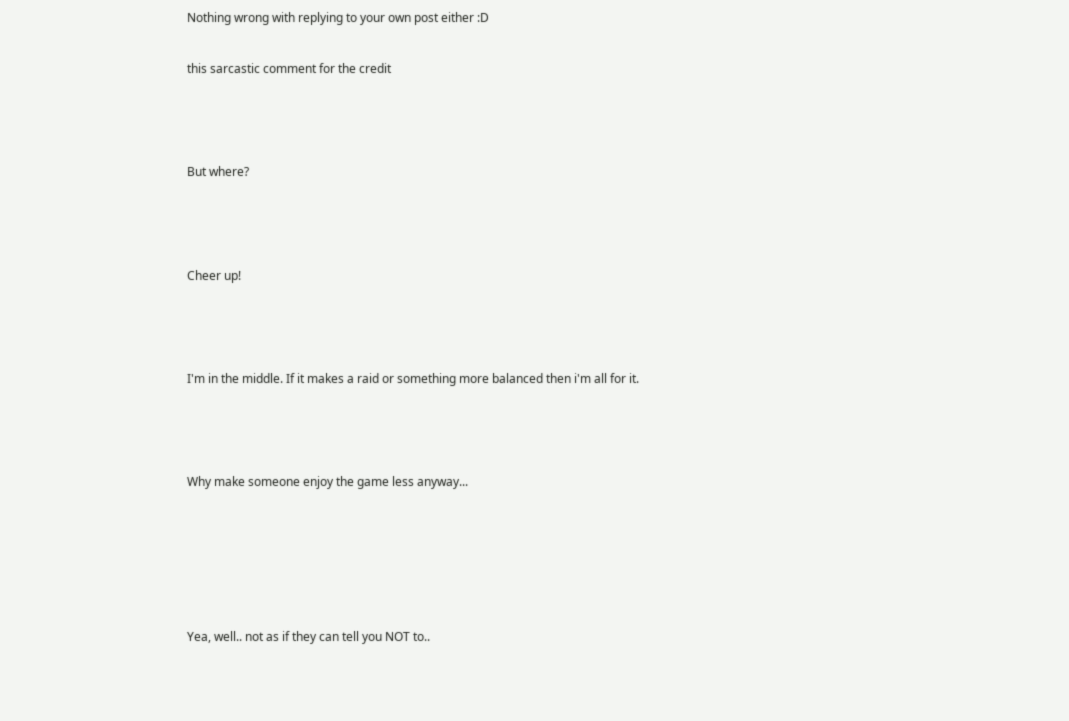Nothing wrong with replying to your own post either :D

this sarcastic comment for the credit



But where?



Cheer up!



I'm in the middle. If it makes a raid or something more balanced then i'm all for it.



Why make someone enjoy the game less anyway...





Yea, well.. not as if they can tell you NOT to..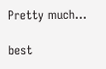Pretty much...

best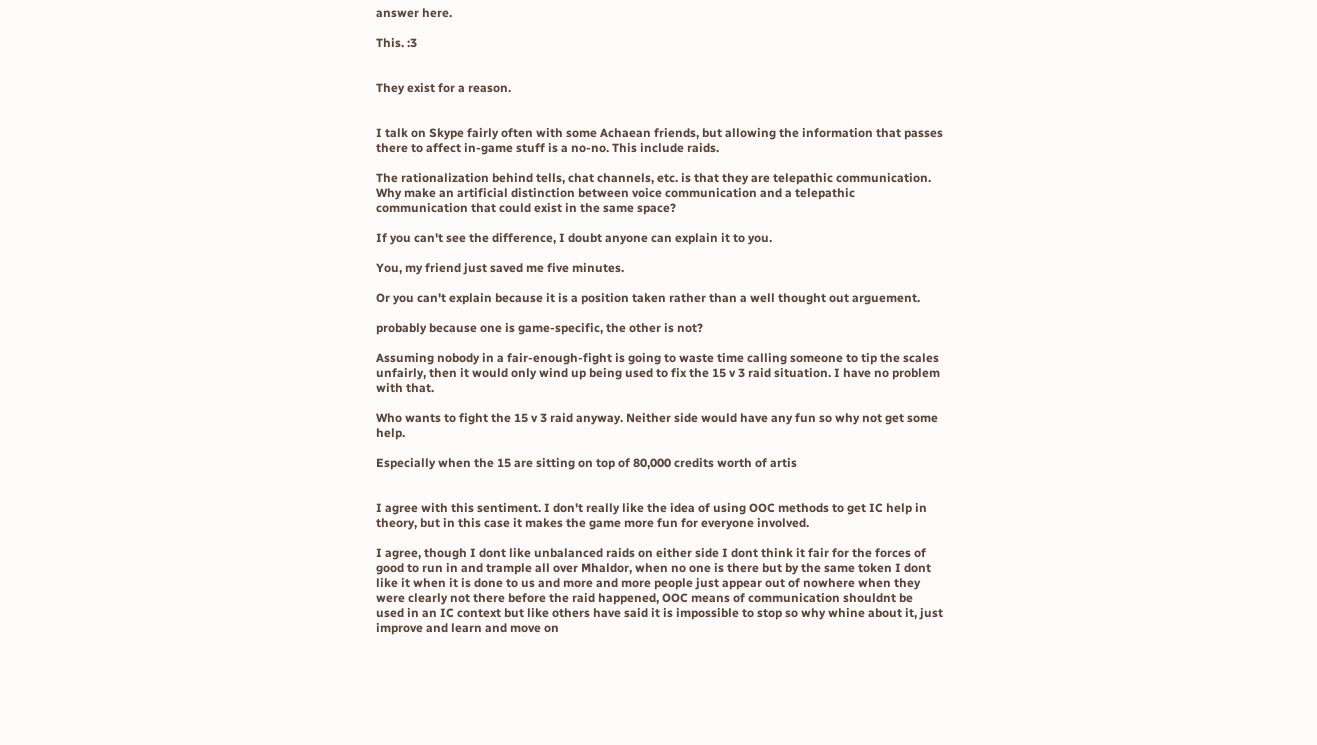answer here.

This. :3


They exist for a reason.


I talk on Skype fairly often with some Achaean friends, but allowing the information that passes there to affect in-game stuff is a no-no. This include raids.

The rationalization behind tells, chat channels, etc. is that they are telepathic communication. Why make an artificial distinction between voice communication and a telepathic communication that could exist in the same space?

If you can't see the difference, I doubt anyone can explain it to you.

You, my friend just saved me five minutes.

Or you can't explain because it is a position taken rather than a well thought out arguement.

probably because one is game-specific, the other is not?

Assuming nobody in a fair-enough-fight is going to waste time calling someone to tip the scales unfairly, then it would only wind up being used to fix the 15 v 3 raid situation. I have no problem with that.

Who wants to fight the 15 v 3 raid anyway. Neither side would have any fun so why not get some help.

Especially when the 15 are sitting on top of 80,000 credits worth of artis


I agree with this sentiment. I don't really like the idea of using OOC methods to get IC help in theory, but in this case it makes the game more fun for everyone involved.

I agree, though I dont like unbalanced raids on either side I dont think it fair for the forces of good to run in and trample all over Mhaldor, when no one is there but by the same token I dont like it when it is done to us and more and more people just appear out of nowhere when they were clearly not there before the raid happened, OOC means of communication shouldnt be used in an IC context but like others have said it is impossible to stop so why whine about it, just improve and learn and move on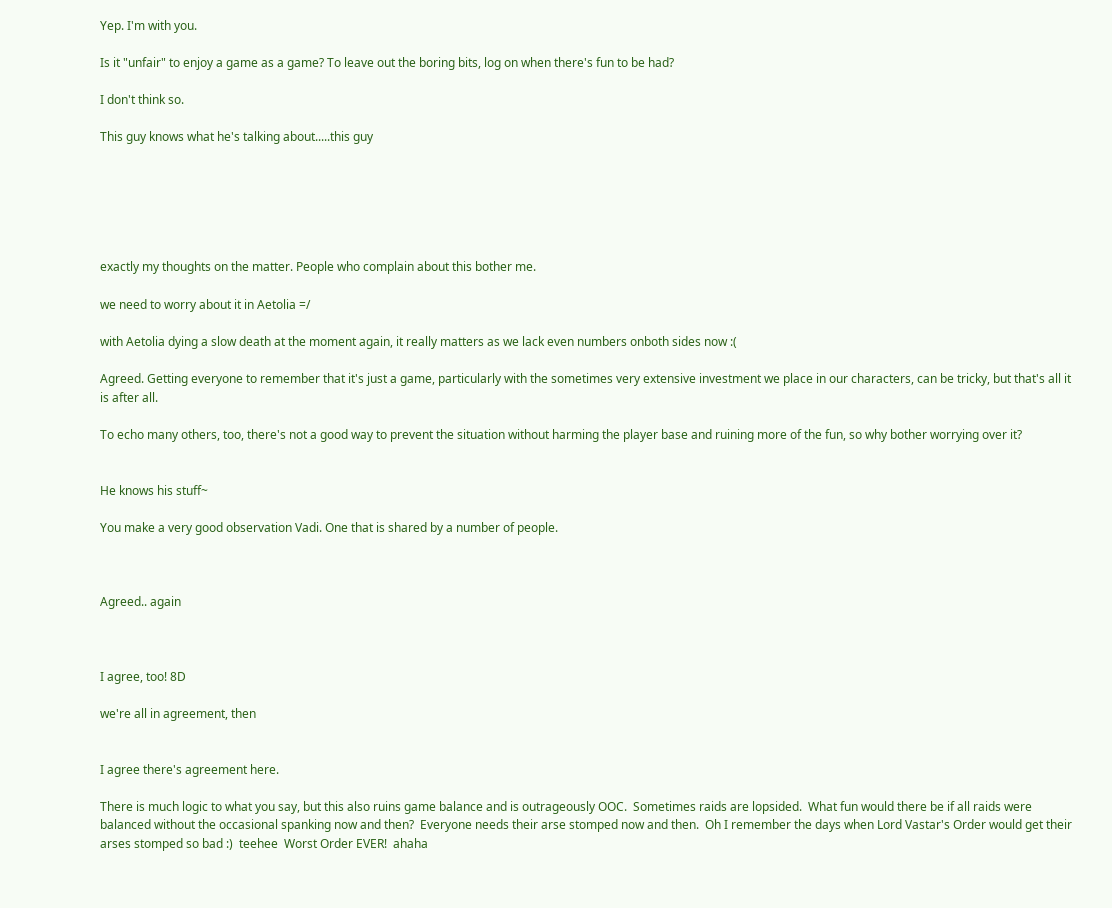Yep. I'm with you.

Is it "unfair" to enjoy a game as a game? To leave out the boring bits, log on when there's fun to be had?

I don't think so.

This guy knows what he's talking about.....this guy






exactly my thoughts on the matter. People who complain about this bother me.

we need to worry about it in Aetolia =/

with Aetolia dying a slow death at the moment again, it really matters as we lack even numbers onboth sides now :(

Agreed. Getting everyone to remember that it's just a game, particularly with the sometimes very extensive investment we place in our characters, can be tricky, but that's all it is after all.

To echo many others, too, there's not a good way to prevent the situation without harming the player base and ruining more of the fun, so why bother worrying over it?


He knows his stuff~

You make a very good observation Vadi. One that is shared by a number of people.



Agreed.. again



I agree, too! 8D

we're all in agreement, then


I agree there's agreement here.

There is much logic to what you say, but this also ruins game balance and is outrageously OOC.  Sometimes raids are lopsided.  What fun would there be if all raids were balanced without the occasional spanking now and then?  Everyone needs their arse stomped now and then.  Oh I remember the days when Lord Vastar's Order would get their arses stomped so bad :)  teehee  Worst Order EVER!  ahaha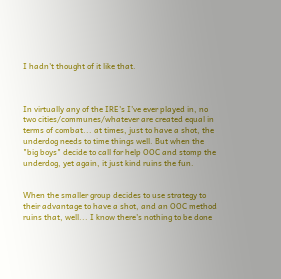I hadn't thought of it like that.



In virtually any of the IRE's I've ever played in, no two cities/communes/whatever are created equal in terms of combat... at times, just to have a shot, the underdog needs to time things well. But when the "big boys" decide to call for help OOC and stomp the underdog, yet again, it just kind ruins the fun.


When the smaller group decides to use strategy to their advantage to have a shot, and an OOC method ruins that, well... I know there's nothing to be done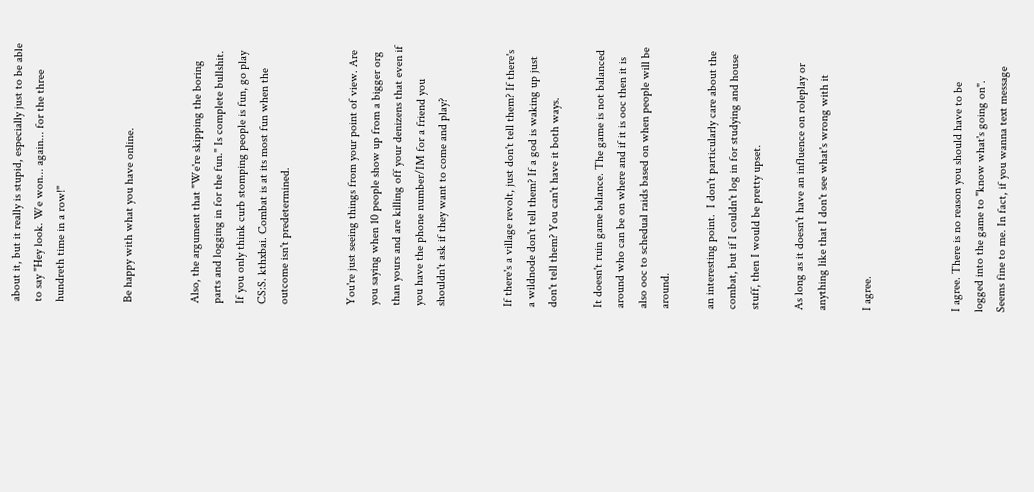about it, but it really is stupid, especially just to be able to say "Hey look. We won... again... for the three hundreth time in a row!"


Be happy with what you have online.


Also, the argument that "We're skipping the boring parts and logging in for the fun." Is complete bullshit. If you only think curb stomping people is fun, go play CS:S. kthxbai. Combat is at its most fun when the outcome isn't predetermined.


You're just seeing things from your point of view. Are you saying when 10 people show up from a bigger org than yours and are killing off your denizens that even if you have the phone number/IM for a friend you shouldn't ask if they want to come and play?


If there's a village revolt, just don't tell them? If there's a wildnode don't tell them? If a god is waking up just don't tell them? You can't have it both ways.

It doesn't ruin game balance. The game is not balanced around who can be on where and if it is ooc then it is also ooc to schedual raids based on when people will be around.

an interesting point.  I don't particularly care about the combat, but if I couldn't log in for studying and house stuff, then I would be pretty upset.

As long as it doesn't have an influence on roleplay or anything like that I don't see what's wrong with it

I agree.



I agree. There is no reason you should have to be logged into the game to "know what's going on". Seems fine to me. In fact, if you wanna text message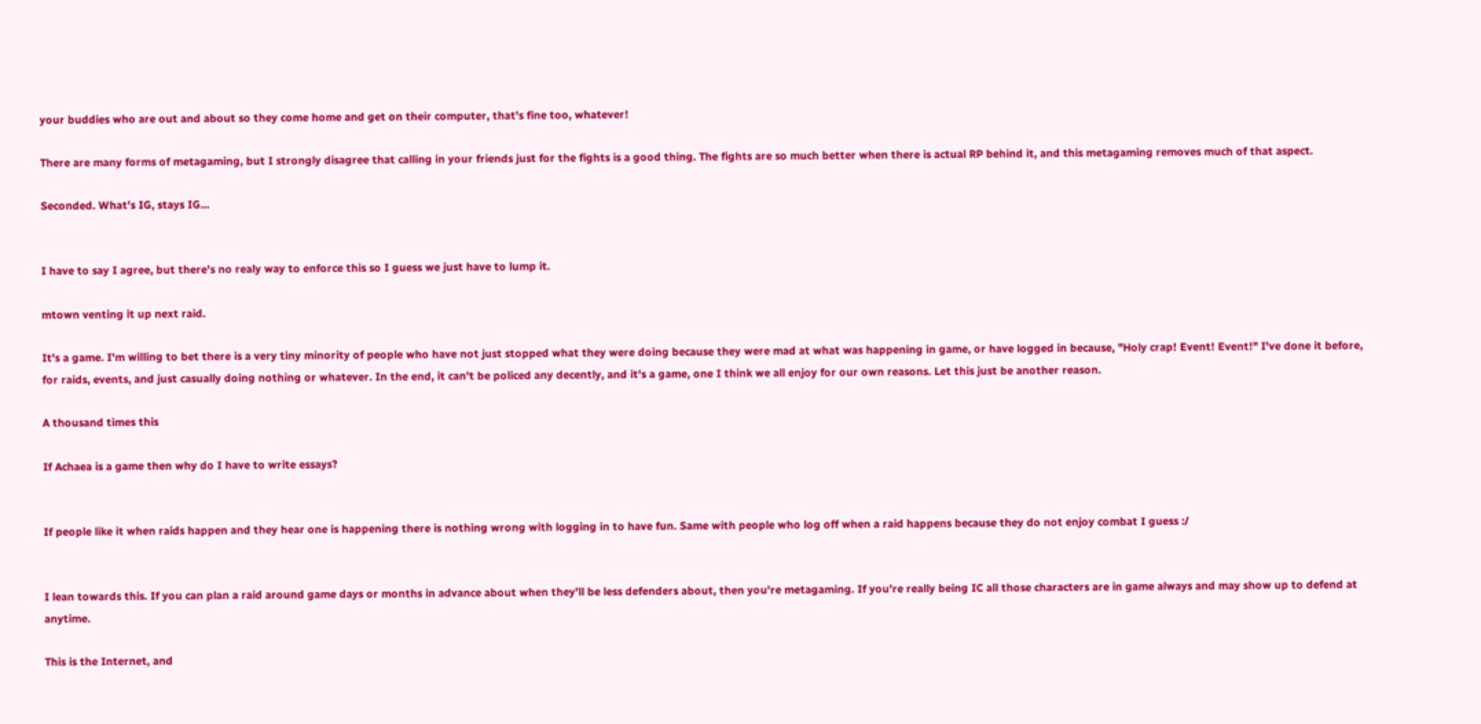your buddies who are out and about so they come home and get on their computer, that's fine too, whatever!

There are many forms of metagaming, but I strongly disagree that calling in your friends just for the fights is a good thing. The fights are so much better when there is actual RP behind it, and this metagaming removes much of that aspect.

Seconded. What's IG, stays IG...


I have to say I agree, but there's no realy way to enforce this so I guess we just have to lump it.

mtown venting it up next raid.

It's a game. I'm willing to bet there is a very tiny minority of people who have not just stopped what they were doing because they were mad at what was happening in game, or have logged in because, "Holy crap! Event! Event!" I've done it before, for raids, events, and just casually doing nothing or whatever. In the end, it can't be policed any decently, and it's a game, one I think we all enjoy for our own reasons. Let this just be another reason.

A thousand times this

If Achaea is a game then why do I have to write essays?


If people like it when raids happen and they hear one is happening there is nothing wrong with logging in to have fun. Same with people who log off when a raid happens because they do not enjoy combat I guess :/


I lean towards this. If you can plan a raid around game days or months in advance about when they'll be less defenders about, then you're metagaming. If you're really being IC all those characters are in game always and may show up to defend at anytime.

This is the Internet, and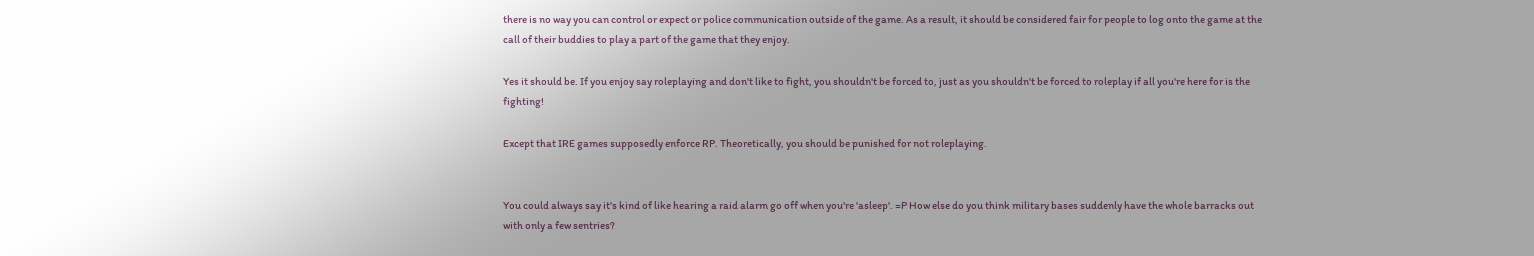there is no way you can control or expect or police communication outside of the game. As a result, it should be considered fair for people to log onto the game at the call of their buddies to play a part of the game that they enjoy.

Yes it should be. If you enjoy say roleplaying and don't like to fight, you shouldn't be forced to, just as you shouldn't be forced to roleplay if all you're here for is the fighting!

Except that IRE games supposedly enforce RP. Theoretically, you should be punished for not roleplaying.


You could always say it's kind of like hearing a raid alarm go off when you're 'asleep'. =P How else do you think military bases suddenly have the whole barracks out with only a few sentries?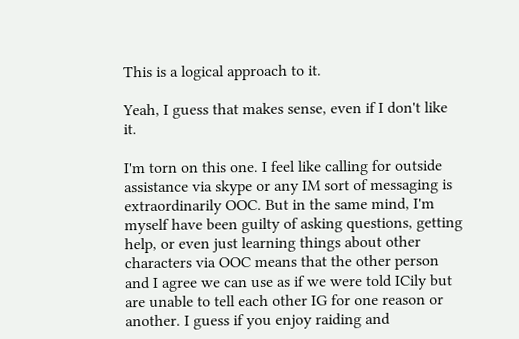This is a logical approach to it.

Yeah, I guess that makes sense, even if I don't like it.

I'm torn on this one. I feel like calling for outside assistance via skype or any IM sort of messaging is extraordinarily OOC. But in the same mind, I'm myself have been guilty of asking questions, getting help, or even just learning things about other characters via OOC means that the other person and I agree we can use as if we were told ICily but are unable to tell each other IG for one reason or another. I guess if you enjoy raiding and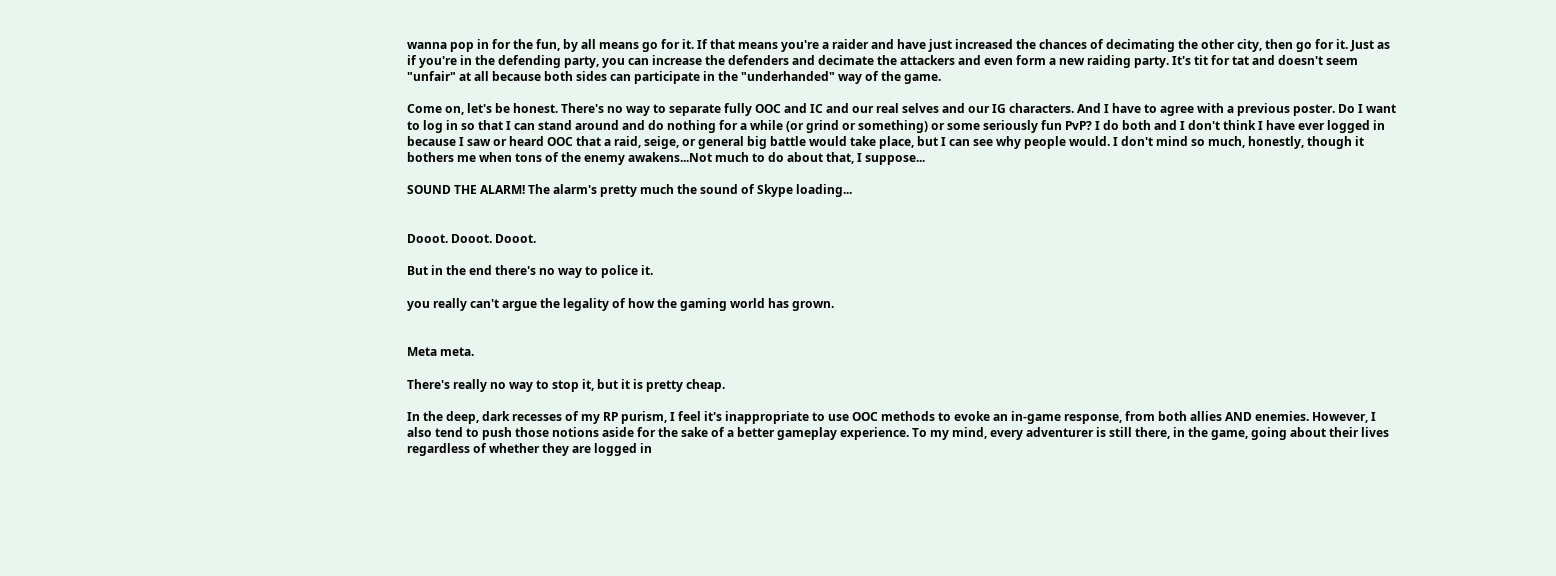wanna pop in for the fun, by all means go for it. If that means you're a raider and have just increased the chances of decimating the other city, then go for it. Just as if you're in the defending party, you can increase the defenders and decimate the attackers and even form a new raiding party. It's tit for tat and doesn't seem "unfair" at all because both sides can participate in the "underhanded" way of the game.

Come on, let's be honest. There's no way to separate fully OOC and IC and our real selves and our IG characters. And I have to agree with a previous poster. Do I want to log in so that I can stand around and do nothing for a while (or grind or something) or some seriously fun PvP? I do both and I don't think I have ever logged in because I saw or heard OOC that a raid, seige, or general big battle would take place, but I can see why people would. I don't mind so much, honestly, though it bothers me when tons of the enemy awakens...Not much to do about that, I suppose...

SOUND THE ALARM! The alarm's pretty much the sound of Skype loading...


Dooot. Dooot. Dooot.

But in the end there's no way to police it.

you really can't argue the legality of how the gaming world has grown.


Meta meta.

There's really no way to stop it, but it is pretty cheap.

In the deep, dark recesses of my RP purism, I feel it's inappropriate to use OOC methods to evoke an in-game response, from both allies AND enemies. However, I also tend to push those notions aside for the sake of a better gameplay experience. To my mind, every adventurer is still there, in the game, going about their lives regardless of whether they are logged in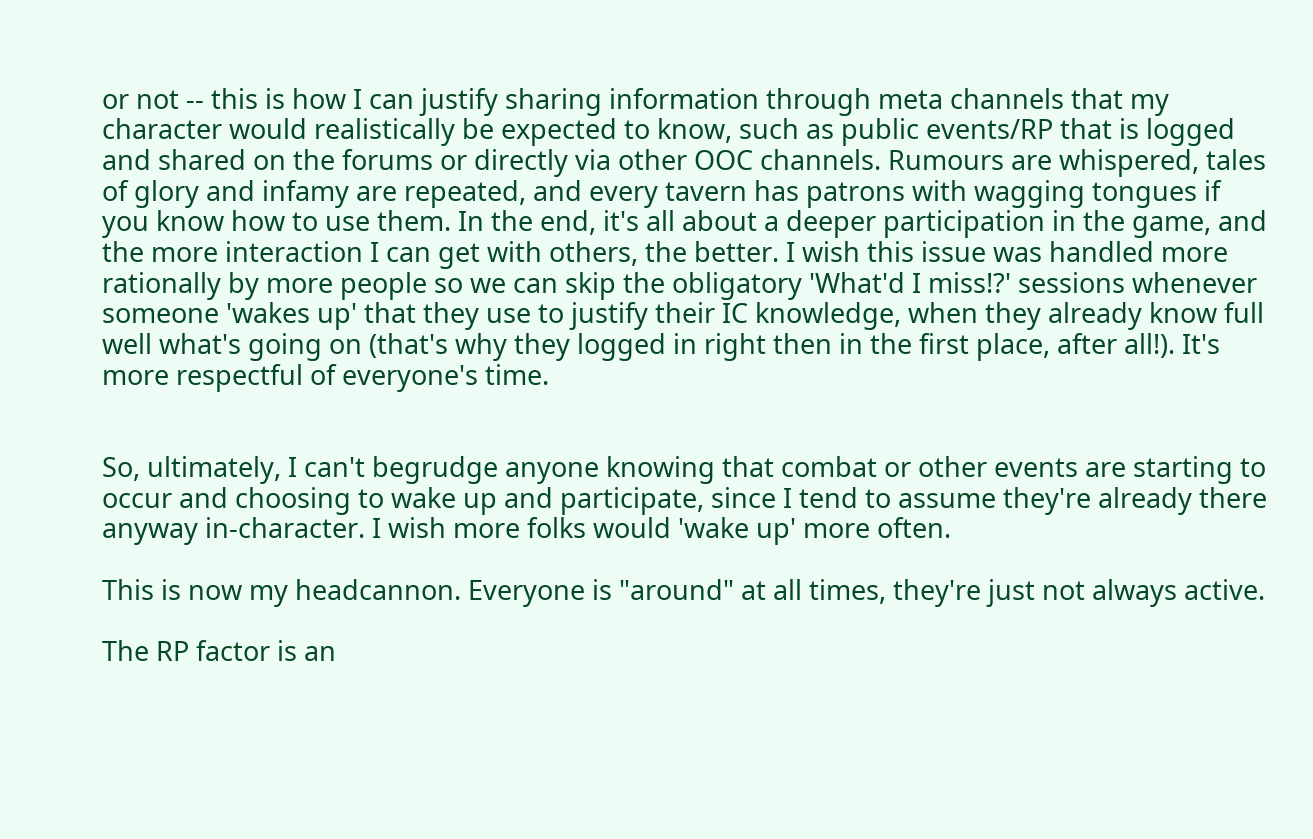or not -- this is how I can justify sharing information through meta channels that my character would realistically be expected to know, such as public events/RP that is logged and shared on the forums or directly via other OOC channels. Rumours are whispered, tales of glory and infamy are repeated, and every tavern has patrons with wagging tongues if you know how to use them. In the end, it's all about a deeper participation in the game, and the more interaction I can get with others, the better. I wish this issue was handled more rationally by more people so we can skip the obligatory 'What'd I miss!?' sessions whenever someone 'wakes up' that they use to justify their IC knowledge, when they already know full well what's going on (that's why they logged in right then in the first place, after all!). It's more respectful of everyone's time.


So, ultimately, I can't begrudge anyone knowing that combat or other events are starting to occur and choosing to wake up and participate, since I tend to assume they're already there anyway in-character. I wish more folks would 'wake up' more often.

This is now my headcannon. Everyone is "around" at all times, they're just not always active.

The RP factor is an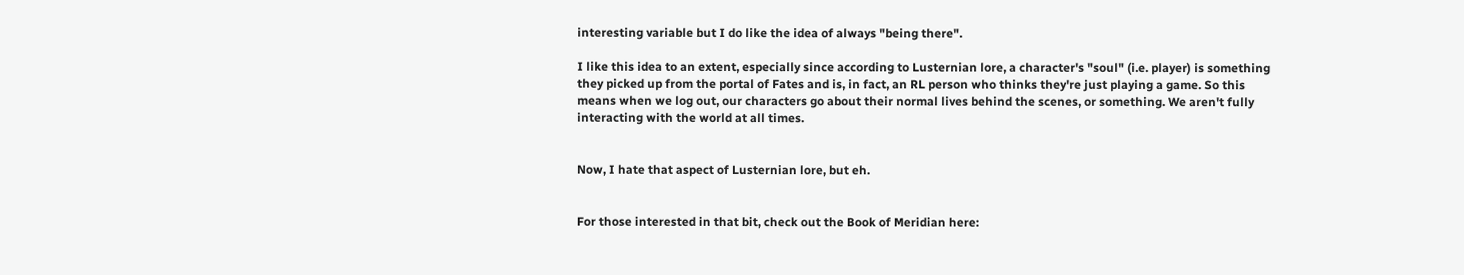interesting variable but I do like the idea of always "being there".

I like this idea to an extent, especially since according to Lusternian lore, a character's "soul" (i.e. player) is something they picked up from the portal of Fates and is, in fact, an RL person who thinks they're just playing a game. So this means when we log out, our characters go about their normal lives behind the scenes, or something. We aren't fully interacting with the world at all times.


Now, I hate that aspect of Lusternian lore, but eh.


For those interested in that bit, check out the Book of Meridian here: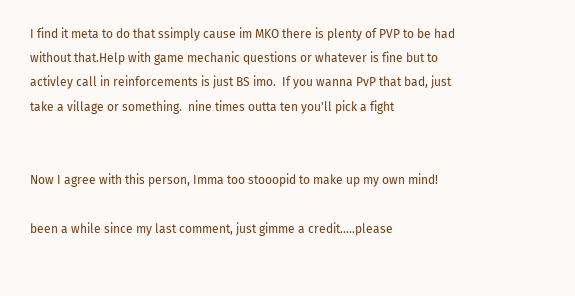I find it meta to do that ssimply cause im MKO there is plenty of PVP to be had without that.Help with game mechanic questions or whatever is fine but to activley call in reinforcements is just BS imo.  If you wanna PvP that bad, just take a village or something.  nine times outta ten you'll pick a fight


Now I agree with this person, Imma too stooopid to make up my own mind!

been a while since my last comment, just gimme a credit.....please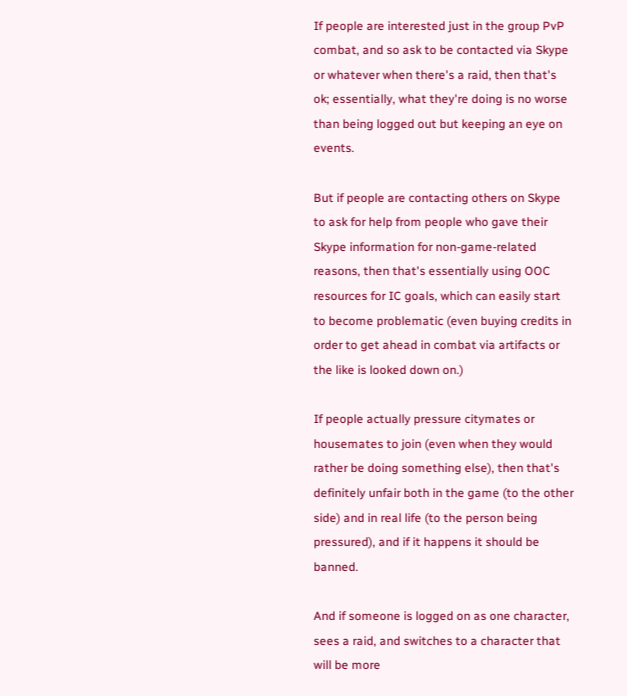If people are interested just in the group PvP combat, and so ask to be contacted via Skype or whatever when there's a raid, then that's ok; essentially, what they're doing is no worse than being logged out but keeping an eye on events.

But if people are contacting others on Skype to ask for help from people who gave their Skype information for non-game-related reasons, then that's essentially using OOC resources for IC goals, which can easily start to become problematic (even buying credits in order to get ahead in combat via artifacts or the like is looked down on.)

If people actually pressure citymates or housemates to join (even when they would rather be doing something else), then that's definitely unfair both in the game (to the other side) and in real life (to the person being pressured), and if it happens it should be banned.

And if someone is logged on as one character, sees a raid, and switches to a character that will be more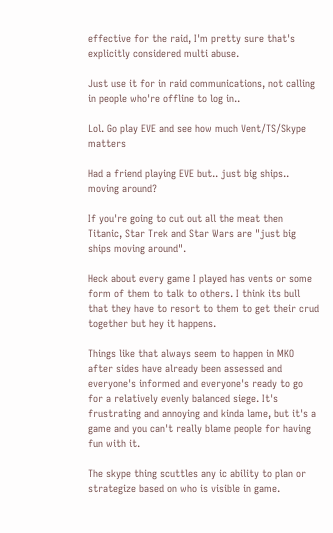effective for the raid, I'm pretty sure that's explicitly considered multi abuse.

Just use it for in raid communications, not calling in people who're offline to log in..

Lol. Go play EVE and see how much Vent/TS/Skype matters

Had a friend playing EVE but.. just big ships.. moving around?

If you're going to cut out all the meat then Titanic, Star Trek and Star Wars are "just big ships moving around".

Heck about every game I played has vents or some form of them to talk to others. I think its bull that they have to resort to them to get their crud together but hey it happens.

Things like that always seem to happen in MKO after sides have already been assessed and everyone's informed and everyone's ready to go for a relatively evenly balanced siege. It's frustrating and annoying and kinda lame, but it's a game and you can't really blame people for having fun with it.

The skype thing scuttles any ic ability to plan or strategize based on who is visible in game.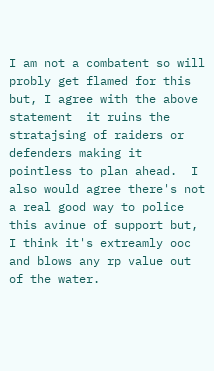I am not a combatent so will probly get flamed for this but, I agree with the above statement  it ruins the stratajsing of raiders or defenders making it pointless to plan ahead.  I also would agree there's not a real good way to police this avinue of support but, I think it's extreamly ooc and blows any rp value out of the water.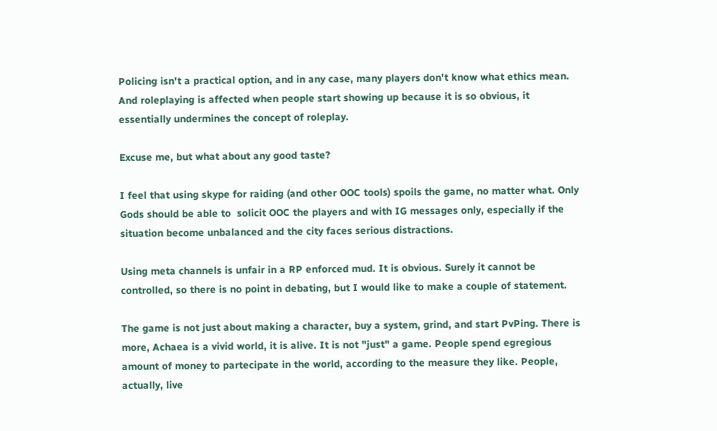Policing isn't a practical option, and in any case, many players don't know what ethics mean. And roleplaying is affected when people start showing up because it is so obvious, it essentially undermines the concept of roleplay.

Excuse me, but what about any good taste?

I feel that using skype for raiding (and other OOC tools) spoils the game, no matter what. Only Gods should be able to  solicit OOC the players and with IG messages only, especially if the situation become unbalanced and the city faces serious distractions.

Using meta channels is unfair in a RP enforced mud. It is obvious. Surely it cannot be controlled, so there is no point in debating, but I would like to make a couple of statement.

The game is not just about making a character, buy a system, grind, and start PvPing. There is more, Achaea is a vivid world, it is alive. It is not "just" a game. People spend egregious amount of money to partecipate in the world, according to the measure they like. People, actually, live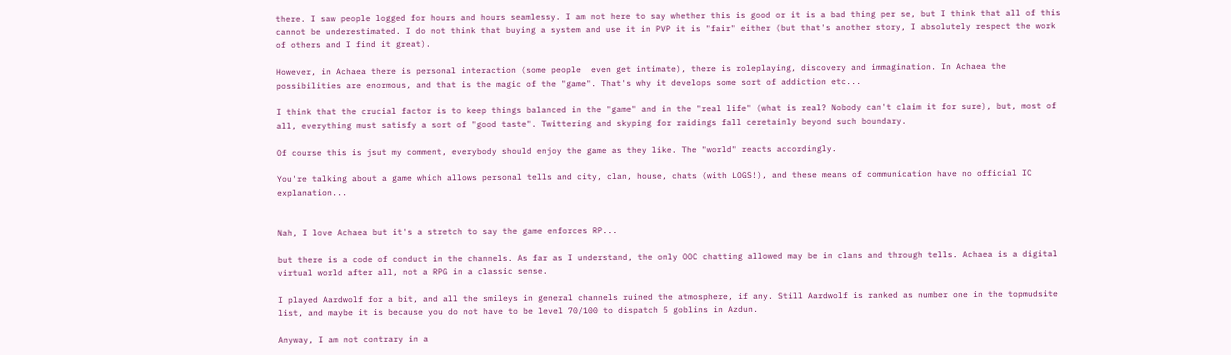there. I saw people logged for hours and hours seamlessy. I am not here to say whether this is good or it is a bad thing per se, but I think that all of this cannot be underestimated. I do not think that buying a system and use it in PVP it is "fair" either (but that's another story, I absolutely respect the work of others and I find it great).

However, in Achaea there is personal interaction (some people  even get intimate), there is roleplaying, discovery and immagination. In Achaea the possibilities are enormous, and that is the magic of the "game". That's why it develops some sort of addiction etc...

I think that the crucial factor is to keep things balanced in the "game" and in the "real life" (what is real? Nobody can't claim it for sure), but, most of all, everything must satisfy a sort of "good taste". Twittering and skyping for raidings fall ceretainly beyond such boundary.

Of course this is jsut my comment, everybody should enjoy the game as they like. The "world" reacts accordingly.

You're talking about a game which allows personal tells and city, clan, house, chats (with LOGS!), and these means of communication have no official IC explanation...


Nah, I love Achaea but it's a stretch to say the game enforces RP...

but there is a code of conduct in the channels. As far as I understand, the only OOC chatting allowed may be in clans and through tells. Achaea is a digital virtual world after all, not a RPG in a classic sense.

I played Aardwolf for a bit, and all the smileys in general channels ruined the atmosphere, if any. Still Aardwolf is ranked as number one in the topmudsite list, and maybe it is because you do not have to be level 70/100 to dispatch 5 goblins in Azdun.

Anyway, I am not contrary in a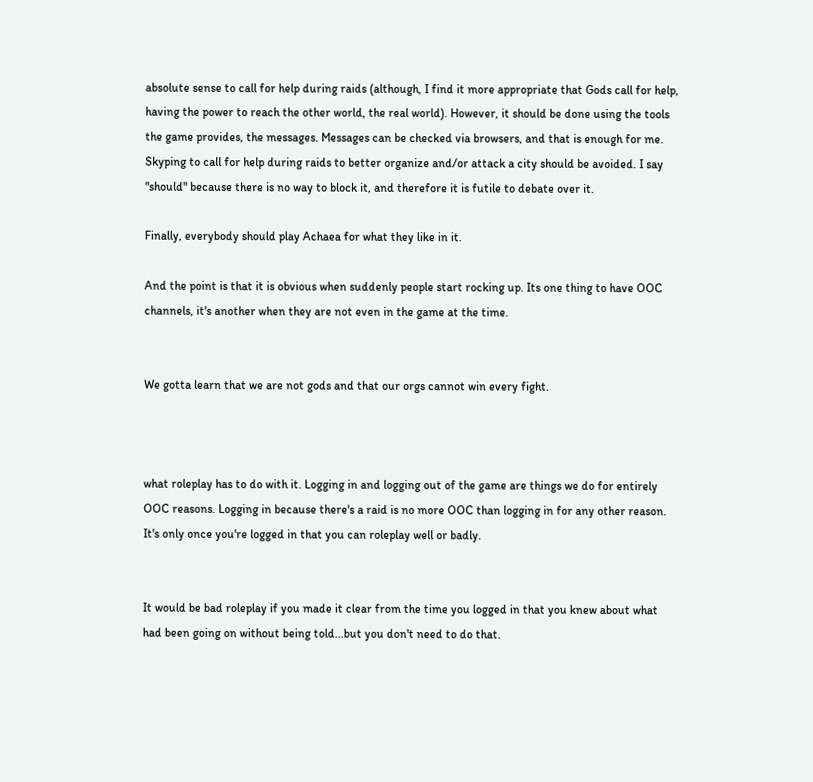absolute sense to call for help during raids (although, I find it more appropriate that Gods call for help, having the power to reach the other world, the real world). However, it should be done using the tools the game provides, the messages. Messages can be checked via browsers, and that is enough for me. Skyping to call for help during raids to better organize and/or attack a city should be avoided. I say "should" because there is no way to block it, and therefore it is futile to debate over it.

Finally, everybody should play Achaea for what they like in it.

And the point is that it is obvious when suddenly people start rocking up. Its one thing to have OOC channels, it's another when they are not even in the game at the time.


We gotta learn that we are not gods and that our orgs cannot win every fight.



what roleplay has to do with it. Logging in and logging out of the game are things we do for entirely OOC reasons. Logging in because there's a raid is no more OOC than logging in for any other reason. It's only once you're logged in that you can roleplay well or badly.


It would be bad roleplay if you made it clear from the time you logged in that you knew about what had been going on without being told...but you don't need to do that.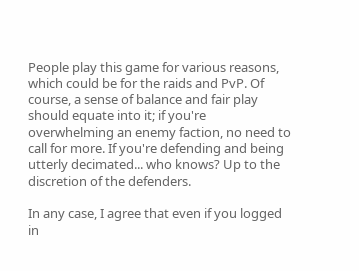People play this game for various reasons, which could be for the raids and PvP. Of course, a sense of balance and fair play should equate into it; if you're overwhelming an enemy faction, no need to call for more. If you're defending and being utterly decimated... who knows? Up to the discretion of the defenders.

In any case, I agree that even if you logged in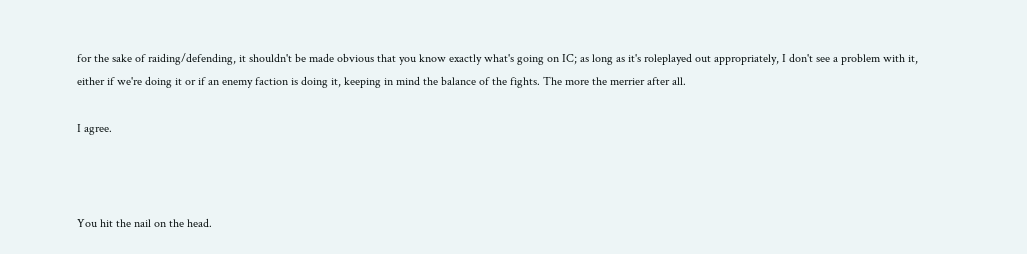for the sake of raiding/defending, it shouldn't be made obvious that you know exactly what's going on IC; as long as it's roleplayed out appropriately, I don't see a problem with it, either if we're doing it or if an enemy faction is doing it, keeping in mind the balance of the fights. The more the merrier after all.

I agree.



You hit the nail on the head.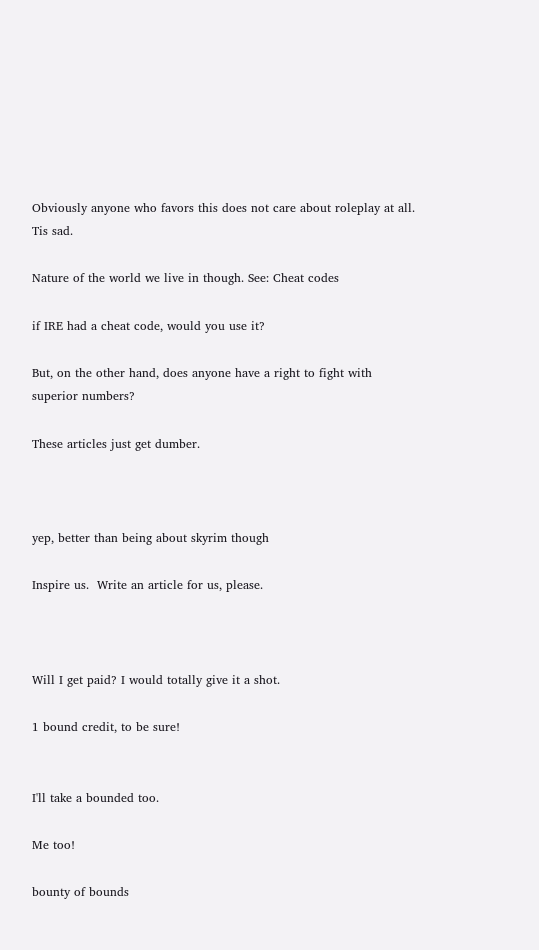Obviously anyone who favors this does not care about roleplay at all.  Tis sad.

Nature of the world we live in though. See: Cheat codes

if IRE had a cheat code, would you use it?

But, on the other hand, does anyone have a right to fight with superior numbers?

These articles just get dumber.



yep, better than being about skyrim though

Inspire us.  Write an article for us, please.



Will I get paid? I would totally give it a shot.

1 bound credit, to be sure!


I'll take a bounded too.

Me too!

bounty of bounds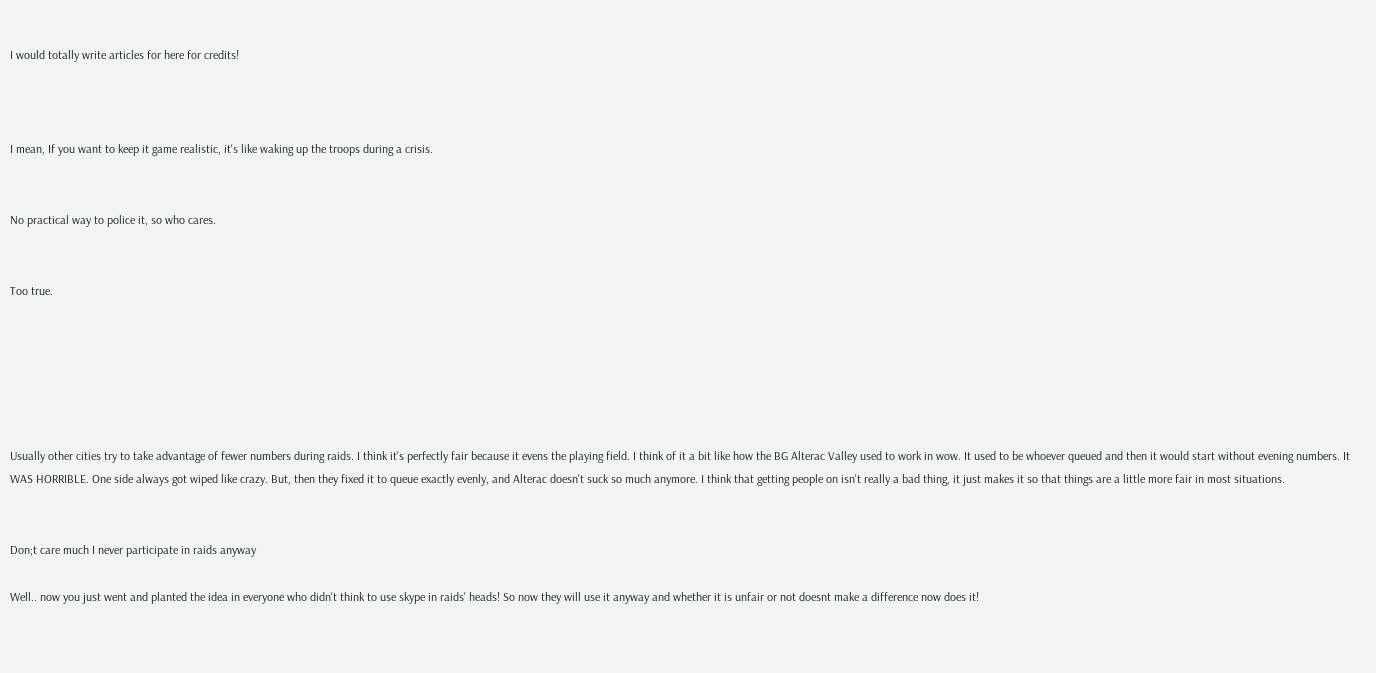I would totally write articles for here for credits!



I mean, If you want to keep it game realistic, it's like waking up the troops during a crisis.


No practical way to police it, so who cares.


Too true.






Usually other cities try to take advantage of fewer numbers during raids. I think it's perfectly fair because it evens the playing field. I think of it a bit like how the BG Alterac Valley used to work in wow. It used to be whoever queued and then it would start without evening numbers. It WAS HORRIBLE. One side always got wiped like crazy. But, then they fixed it to queue exactly evenly, and Alterac doesn't suck so much anymore. I think that getting people on isn't really a bad thing, it just makes it so that things are a little more fair in most situations.


Don;t care much I never participate in raids anyway

Well.. now you just went and planted the idea in everyone who didn't think to use skype in raids' heads! So now they will use it anyway and whether it is unfair or not doesnt make a difference now does it!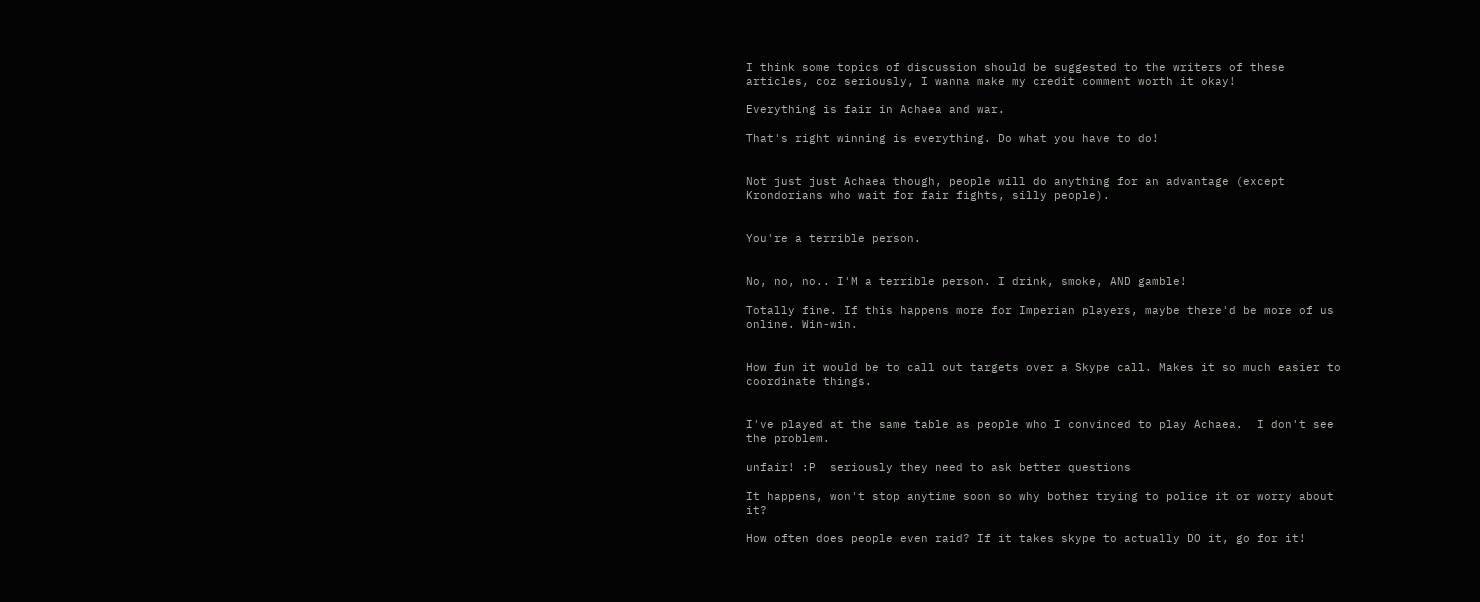I think some topics of discussion should be suggested to the writers of these articles, coz seriously, I wanna make my credit comment worth it okay!

Everything is fair in Achaea and war.

That's right winning is everything. Do what you have to do!


Not just just Achaea though, people will do anything for an advantage (except Krondorians who wait for fair fights, silly people).


You're a terrible person.


No, no, no.. I'M a terrible person. I drink, smoke, AND gamble!

Totally fine. If this happens more for Imperian players, maybe there'd be more of us online. Win-win.


How fun it would be to call out targets over a Skype call. Makes it so much easier to coordinate things.


I've played at the same table as people who I convinced to play Achaea.  I don't see the problem.

unfair! :P  seriously they need to ask better questions

It happens, won't stop anytime soon so why bother trying to police it or worry about it?

How often does people even raid? If it takes skype to actually DO it, go for it!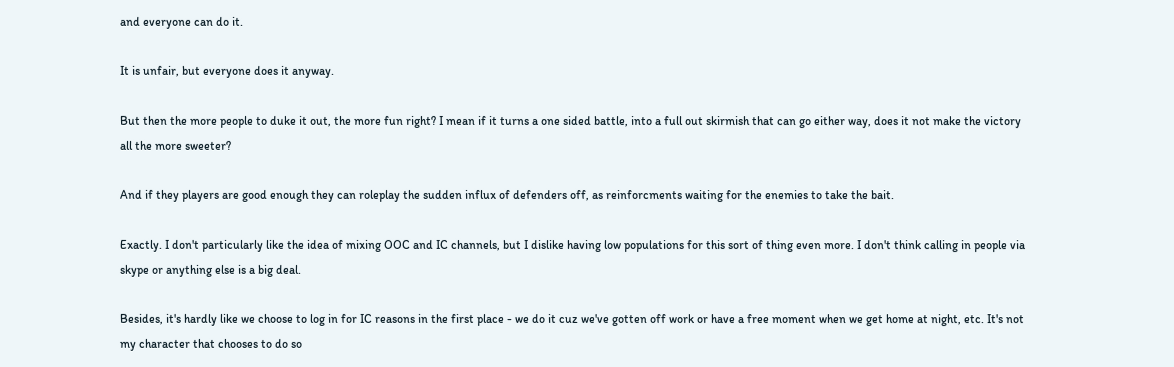and everyone can do it.

It is unfair, but everyone does it anyway.

But then the more people to duke it out, the more fun right? I mean if it turns a one sided battle, into a full out skirmish that can go either way, does it not make the victory all the more sweeter?

And if they players are good enough they can roleplay the sudden influx of defenders off, as reinforcments waiting for the enemies to take the bait.

Exactly. I don't particularly like the idea of mixing OOC and IC channels, but I dislike having low populations for this sort of thing even more. I don't think calling in people via skype or anything else is a big deal.

Besides, it's hardly like we choose to log in for IC reasons in the first place - we do it cuz we've gotten off work or have a free moment when we get home at night, etc. It's not my character that chooses to do so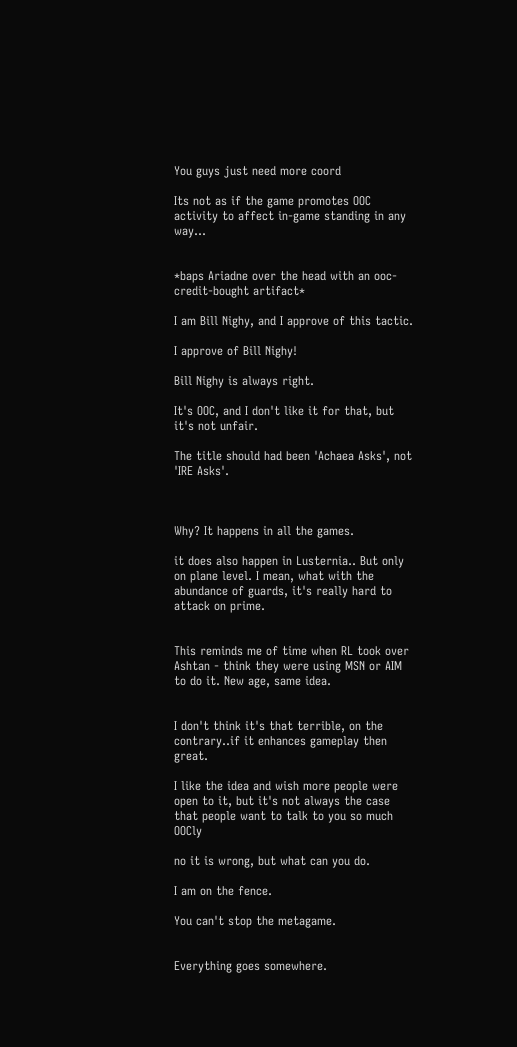You guys just need more coord

Its not as if the game promotes OOC activity to affect in-game standing in any way...


*baps Ariadne over the head with an ooc-credit-bought artifact*

I am Bill Nighy, and I approve of this tactic.

I approve of Bill Nighy!

Bill Nighy is always right.

It's OOC, and I don't like it for that, but it's not unfair.

The title should had been 'Achaea Asks', not 'IRE Asks'.



Why? It happens in all the games.

it does also happen in Lusternia.. But only on plane level. I mean, what with the abundance of guards, it's really hard to attack on prime.


This reminds me of time when RL took over Ashtan - think they were using MSN or AIM to do it. New age, same idea.


I don't think it's that terrible, on the contrary..if it enhances gameplay then great.

I like the idea and wish more people were open to it, but it's not always the case that people want to talk to you so much OOCly

no it is wrong, but what can you do.

I am on the fence.

You can't stop the metagame.


Everything goes somewhere.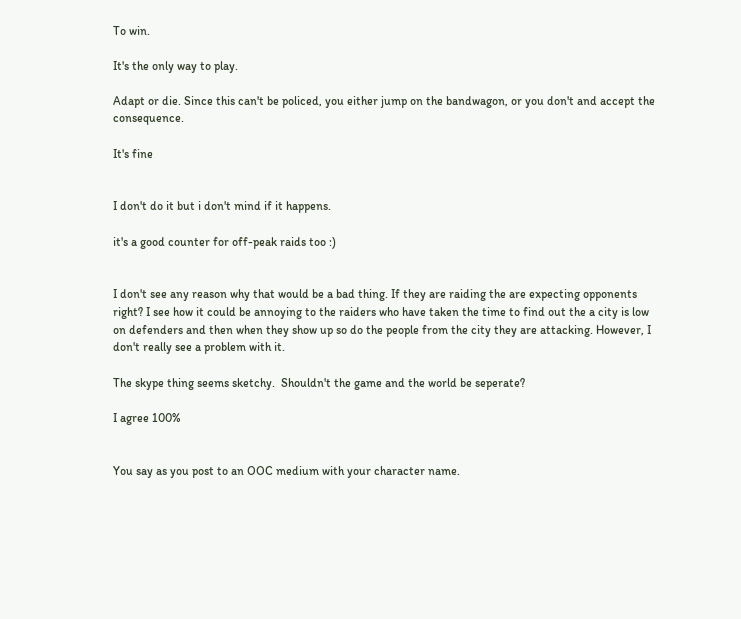To win.

It's the only way to play.

Adapt or die. Since this can't be policed, you either jump on the bandwagon, or you don't and accept the consequence.

It's fine


I don't do it but i don't mind if it happens.

it's a good counter for off-peak raids too :)


I don't see any reason why that would be a bad thing. If they are raiding the are expecting opponents right? I see how it could be annoying to the raiders who have taken the time to find out the a city is low on defenders and then when they show up so do the people from the city they are attacking. However, I don't really see a problem with it.

The skype thing seems sketchy.  Shouldn't the game and the world be seperate?

I agree 100%


You say as you post to an OOC medium with your character name.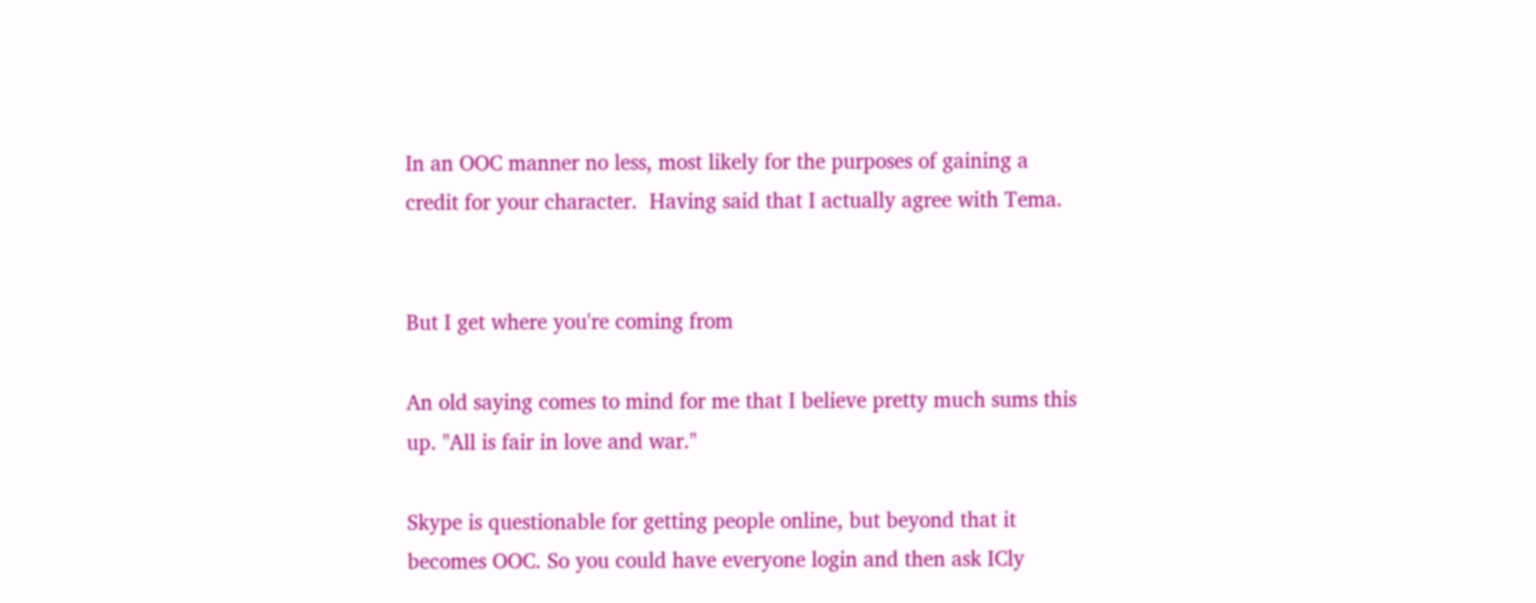In an OOC manner no less, most likely for the purposes of gaining a credit for your character.  Having said that I actually agree with Tema.


But I get where you're coming from

An old saying comes to mind for me that I believe pretty much sums this up. "All is fair in love and war."

Skype is questionable for getting people online, but beyond that it becomes OOC. So you could have everyone login and then ask ICly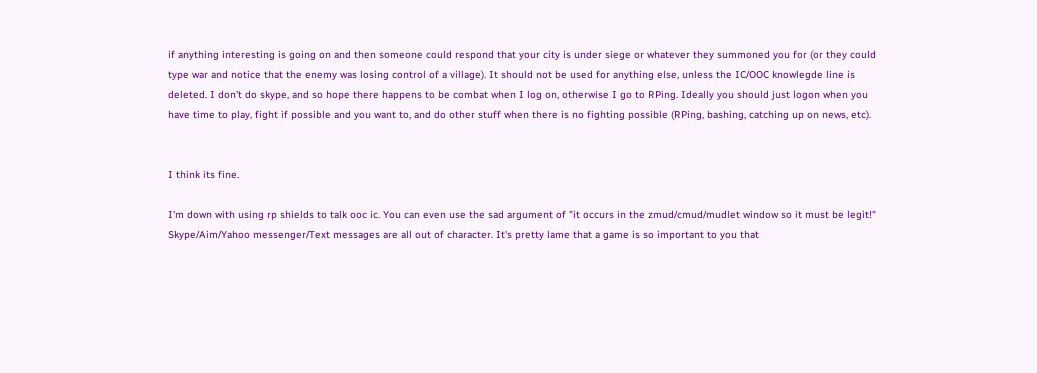if anything interesting is going on and then someone could respond that your city is under siege or whatever they summoned you for (or they could type war and notice that the enemy was losing control of a village). It should not be used for anything else, unless the IC/OOC knowlegde line is deleted. I don't do skype, and so hope there happens to be combat when I log on, otherwise I go to RPing. Ideally you should just logon when you have time to play, fight if possible and you want to, and do other stuff when there is no fighting possible (RPing, bashing, catching up on news, etc).


I think its fine.

I'm down with using rp shields to talk ooc ic. You can even use the sad argument of "it occurs in the zmud/cmud/mudlet window so it must be legit!" Skype/Aim/Yahoo messenger/Text messages are all out of character. It's pretty lame that a game is so important to you that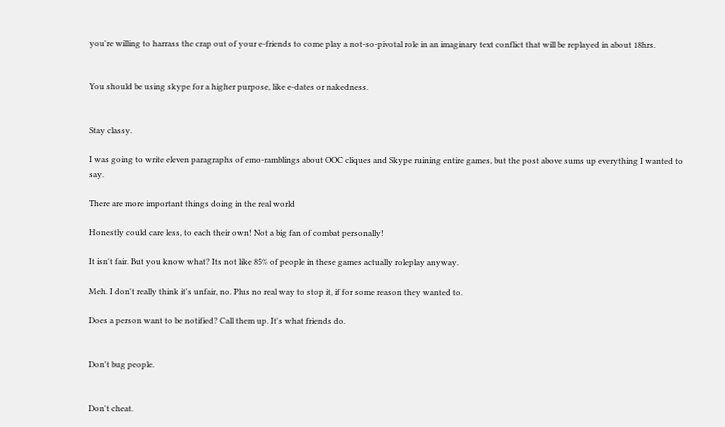you're willing to harrass the crap out of your e-friends to come play a not-so-pivotal role in an imaginary text conflict that will be replayed in about 18hrs.


You should be using skype for a higher purpose, like e-dates or nakedness.


Stay classy.

I was going to write eleven paragraphs of emo-ramblings about OOC cliques and Skype ruining entire games, but the post above sums up everything I wanted to say.

There are more important things doing in the real world

Honestly could care less, to each their own! Not a big fan of combat personally!

It isn't fair. But you know what? Its not like 85% of people in these games actually roleplay anyway.

Meh. I don't really think it's unfair, no. Plus no real way to stop it, if for some reason they wanted to.

Does a person want to be notified? Call them up. It's what friends do.


Don't bug people.


Don't cheat.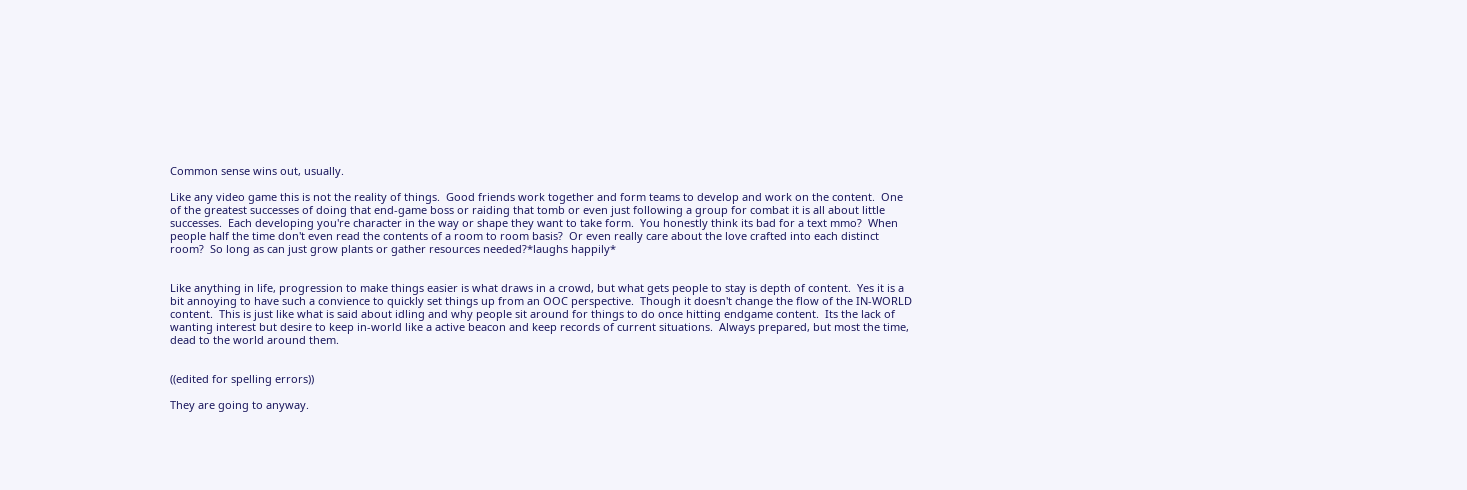Common sense wins out, usually.

Like any video game this is not the reality of things.  Good friends work together and form teams to develop and work on the content.  One of the greatest successes of doing that end-game boss or raiding that tomb or even just following a group for combat it is all about little successes.  Each developing you're character in the way or shape they want to take form.  You honestly think its bad for a text mmo?  When people half the time don't even read the contents of a room to room basis?  Or even really care about the love crafted into each distinct room?  So long as can just grow plants or gather resources needed?*laughs happily*


Like anything in life, progression to make things easier is what draws in a crowd, but what gets people to stay is depth of content.  Yes it is a bit annoying to have such a convience to quickly set things up from an OOC perspective.  Though it doesn't change the flow of the IN-WORLD content.  This is just like what is said about idling and why people sit around for things to do once hitting endgame content.  Its the lack of wanting interest but desire to keep in-world like a active beacon and keep records of current situations.  Always prepared, but most the time, dead to the world around them.


((edited for spelling errors))

They are going to anyway.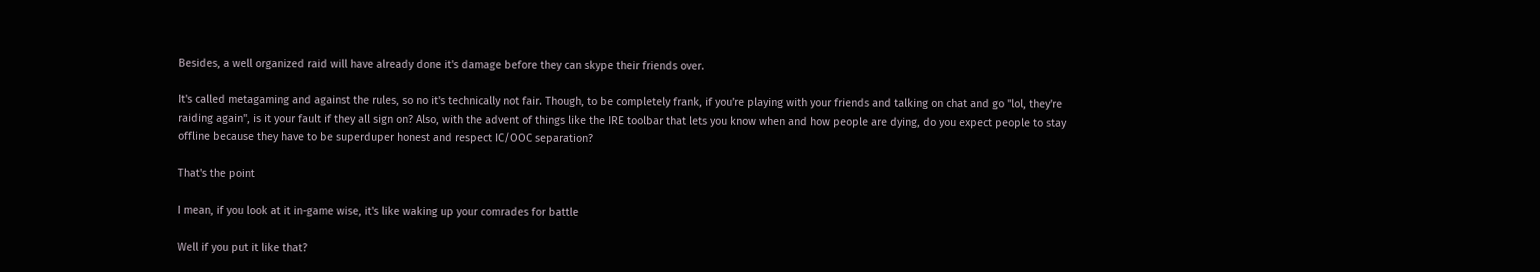Besides, a well organized raid will have already done it's damage before they can skype their friends over.

It's called metagaming and against the rules, so no it's technically not fair. Though, to be completely frank, if you're playing with your friends and talking on chat and go "lol, they're raiding again", is it your fault if they all sign on? Also, with the advent of things like the IRE toolbar that lets you know when and how people are dying, do you expect people to stay offline because they have to be superduper honest and respect IC/OOC separation?

That's the point

I mean, if you look at it in-game wise, it's like waking up your comrades for battle

Well if you put it like that?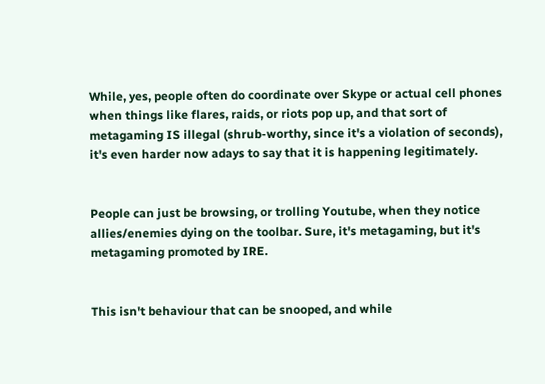While, yes, people often do coordinate over Skype or actual cell phones when things like flares, raids, or riots pop up, and that sort of metagaming IS illegal (shrub-worthy, since it's a violation of seconds), it's even harder now adays to say that it is happening legitimately.


People can just be browsing, or trolling Youtube, when they notice allies/enemies dying on the toolbar. Sure, it's metagaming, but it's metagaming promoted by IRE.


This isn't behaviour that can be snooped, and while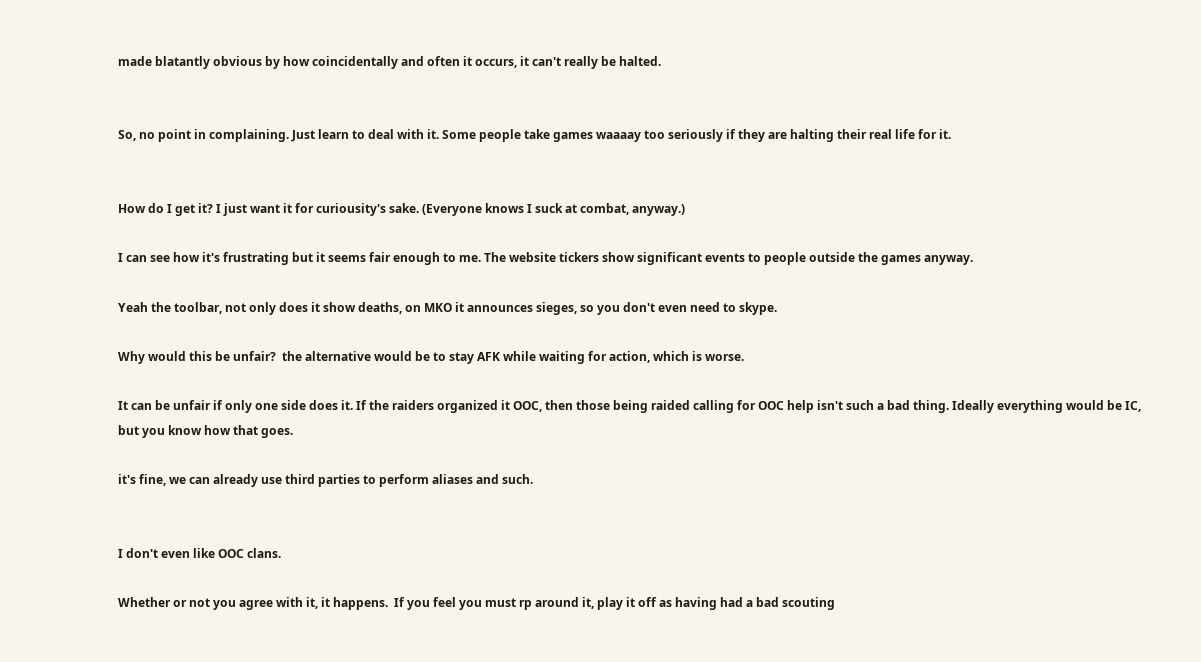made blatantly obvious by how coincidentally and often it occurs, it can't really be halted.


So, no point in complaining. Just learn to deal with it. Some people take games waaaay too seriously if they are halting their real life for it.


How do I get it? I just want it for curiousity's sake. (Everyone knows I suck at combat, anyway.)

I can see how it's frustrating but it seems fair enough to me. The website tickers show significant events to people outside the games anyway.

Yeah the toolbar, not only does it show deaths, on MKO it announces sieges, so you don't even need to skype.

Why would this be unfair?  the alternative would be to stay AFK while waiting for action, which is worse.

It can be unfair if only one side does it. If the raiders organized it OOC, then those being raided calling for OOC help isn't such a bad thing. Ideally everything would be IC, but you know how that goes.

it's fine, we can already use third parties to perform aliases and such.


I don't even like OOC clans.

Whether or not you agree with it, it happens.  If you feel you must rp around it, play it off as having had a bad scouting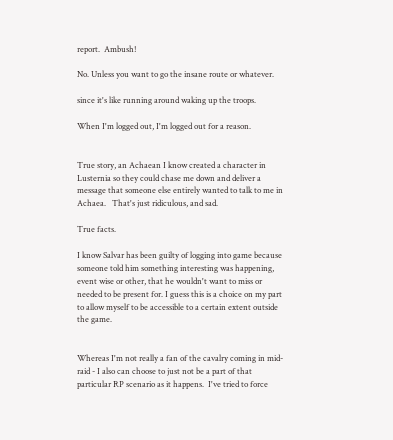report.  Ambush!

No. Unless you want to go the insane route or whatever.

since it's like running around waking up the troops.

When I'm logged out, I'm logged out for a reason.


True story, an Achaean I know created a character in Lusternia so they could chase me down and deliver a message that someone else entirely wanted to talk to me in Achaea.   That's just ridiculous, and sad.

True facts.

I know Salvar has been guilty of logging into game because someone told him something interesting was happening, event wise or other, that he wouldn't want to miss or needed to be present for. I guess this is a choice on my part to allow myself to be accessible to a certain extent outside the game.


Whereas I'm not really a fan of the cavalry coming in mid-raid - I also can choose to just not be a part of that particular RP scenario as it happens.  I've tried to force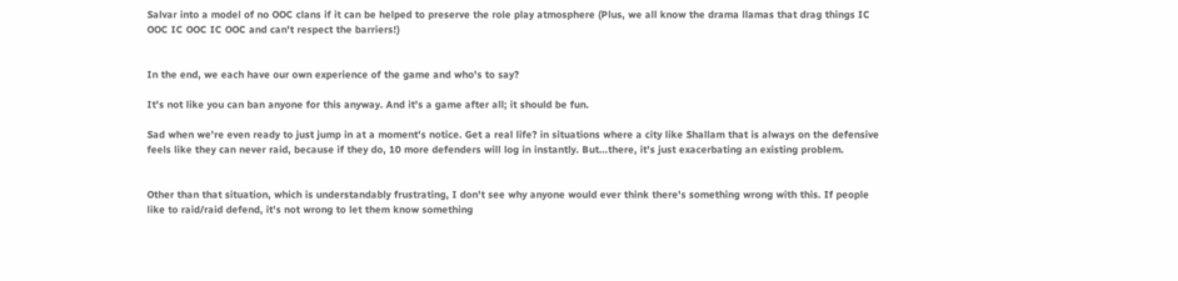Salvar into a model of no OOC clans if it can be helped to preserve the role play atmosphere (Plus, we all know the drama llamas that drag things IC OOC IC OOC IC OOC and can't respect the barriers!)


In the end, we each have our own experience of the game and who's to say?

It's not like you can ban anyone for this anyway. And it's a game after all; it should be fun.

Sad when we're even ready to just jump in at a moment's notice. Get a real life? in situations where a city like Shallam that is always on the defensive feels like they can never raid, because if they do, 10 more defenders will log in instantly. But...there, it's just exacerbating an existing problem.


Other than that situation, which is understandably frustrating, I don't see why anyone would ever think there's something wrong with this. If people like to raid/raid defend, it's not wrong to let them know something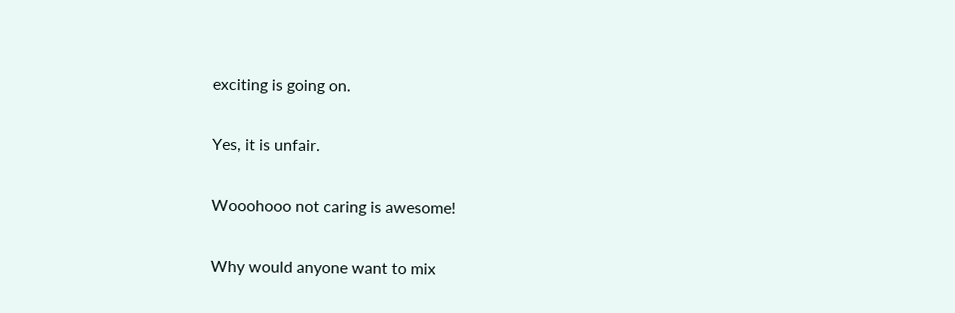exciting is going on.

Yes, it is unfair.

Wooohooo not caring is awesome!

Why would anyone want to mix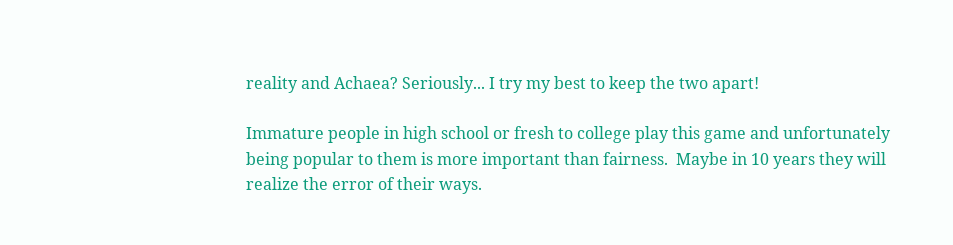reality and Achaea? Seriously... I try my best to keep the two apart!

Immature people in high school or fresh to college play this game and unfortunately being popular to them is more important than fairness.  Maybe in 10 years they will realize the error of their ways.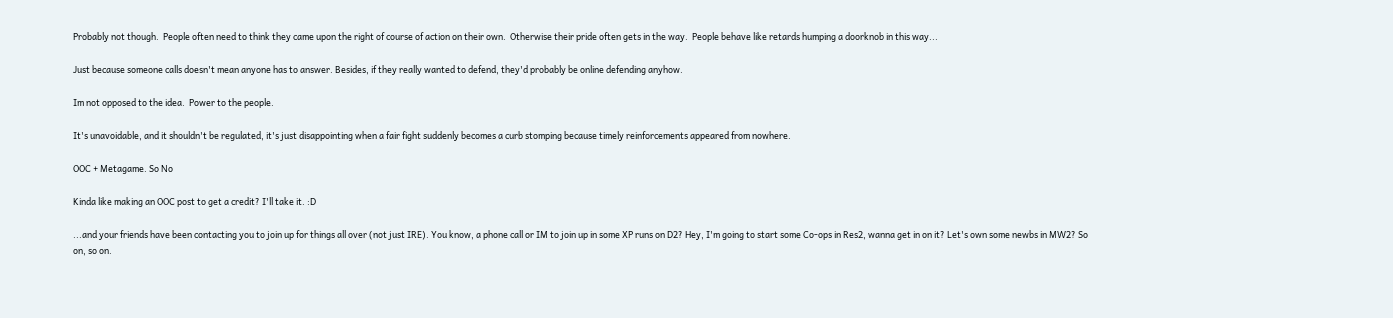Probably not though.  People often need to think they came upon the right of course of action on their own.  Otherwise their pride often gets in the way.  People behave like retards humping a doorknob in this way...

Just because someone calls doesn't mean anyone has to answer. Besides, if they really wanted to defend, they'd probably be online defending anyhow.

Im not opposed to the idea.  Power to the people.

It's unavoidable, and it shouldn't be regulated, it's just disappointing when a fair fight suddenly becomes a curb stomping because timely reinforcements appeared from nowhere.

OOC + Metagame. So No

Kinda like making an OOC post to get a credit? I'll take it. :D

...and your friends have been contacting you to join up for things all over (not just IRE). You know, a phone call or IM to join up in some XP runs on D2? Hey, I'm going to start some Co-ops in Res2, wanna get in on it? Let's own some newbs in MW2? So on, so on.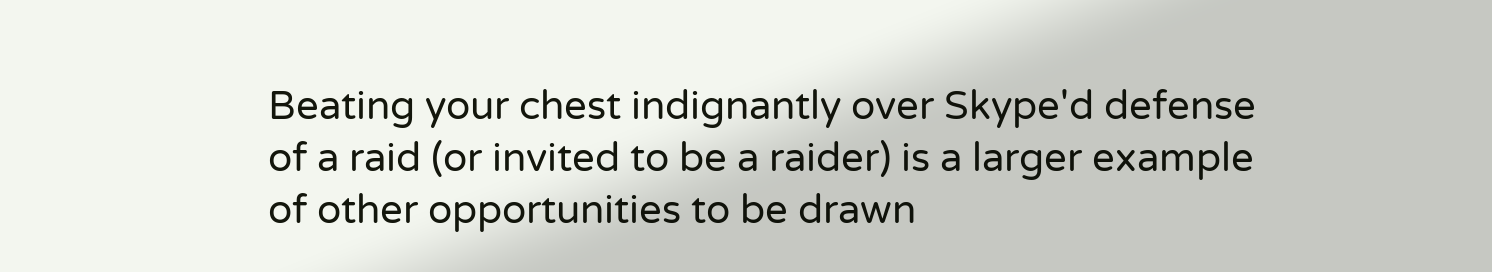Beating your chest indignantly over Skype'd defense of a raid (or invited to be a raider) is a larger example of other opportunities to be drawn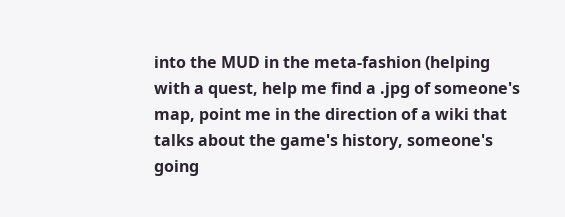into the MUD in the meta-fashion (helping with a quest, help me find a .jpg of someone's map, point me in the direction of a wiki that talks about the game's history, someone's going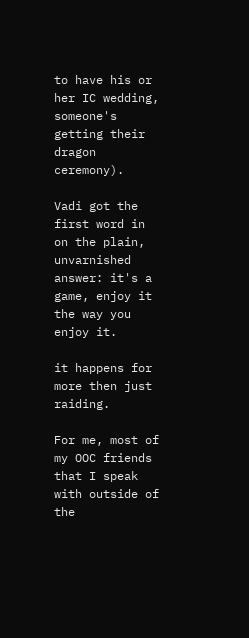to have his or her IC wedding, someone's getting their dragon ceremony).

Vadi got the first word in on the plain, unvarnished answer: it's a game, enjoy it the way you enjoy it.

it happens for more then just raiding.

For me, most of my OOC friends that I speak with outside of the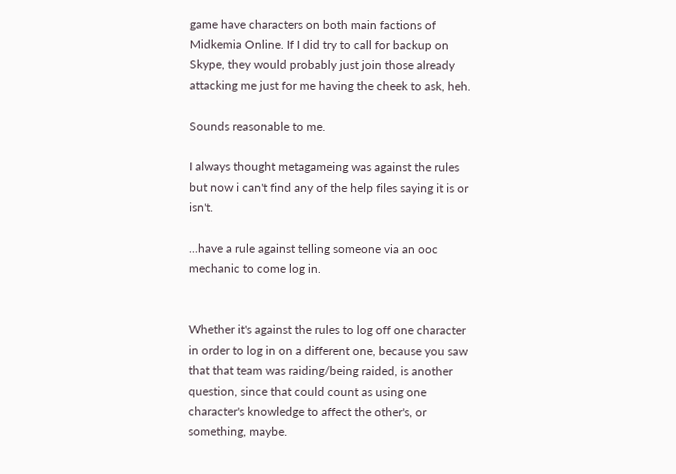game have characters on both main factions of Midkemia Online. If I did try to call for backup on Skype, they would probably just join those already attacking me just for me having the cheek to ask, heh.

Sounds reasonable to me.

I always thought metagameing was against the rules but now i can't find any of the help files saying it is or isn't.

...have a rule against telling someone via an ooc mechanic to come log in.


Whether it's against the rules to log off one character in order to log in on a different one, because you saw that that team was raiding/being raided, is another question, since that could count as using one character's knowledge to affect the other's, or something, maybe.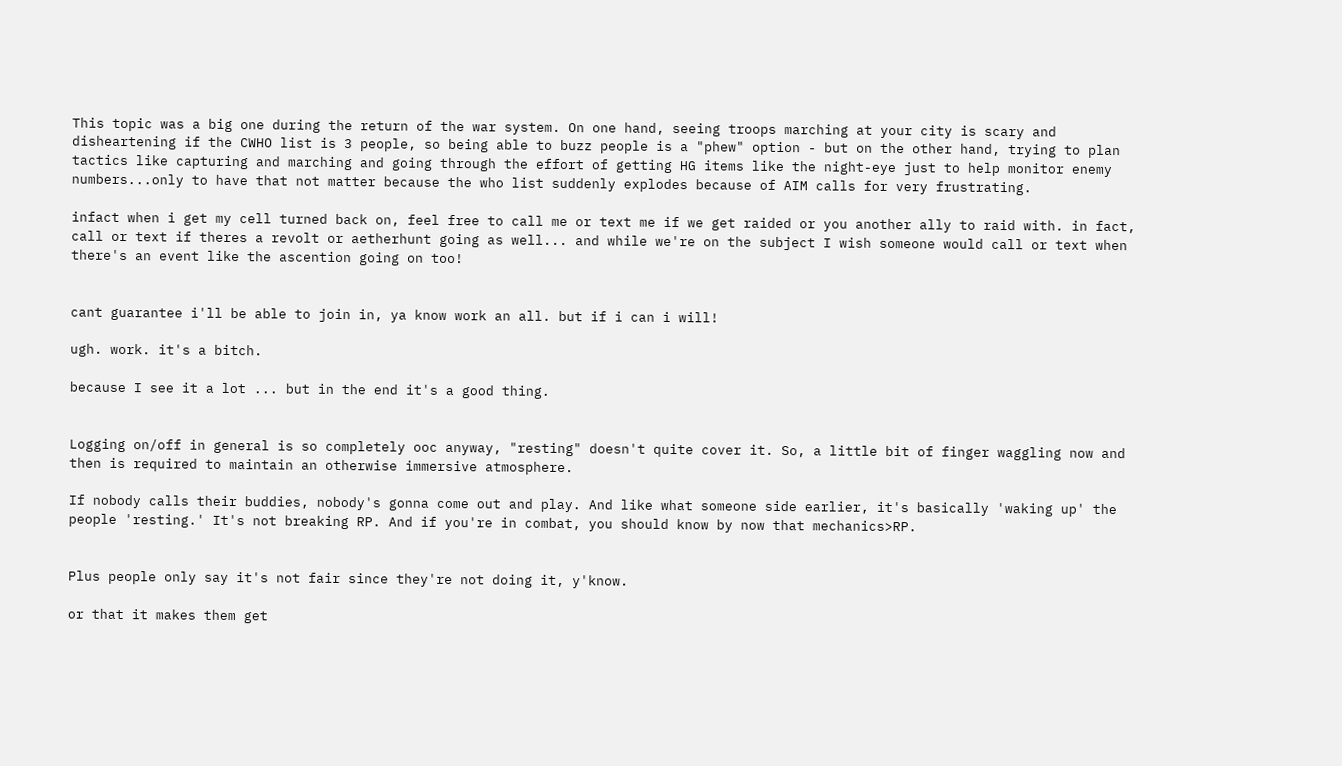This topic was a big one during the return of the war system. On one hand, seeing troops marching at your city is scary and disheartening if the CWHO list is 3 people, so being able to buzz people is a "phew" option - but on the other hand, trying to plan tactics like capturing and marching and going through the effort of getting HG items like the night-eye just to help monitor enemy numbers...only to have that not matter because the who list suddenly explodes because of AIM calls for very frustrating.

infact when i get my cell turned back on, feel free to call me or text me if we get raided or you another ally to raid with. in fact, call or text if theres a revolt or aetherhunt going as well... and while we're on the subject I wish someone would call or text when there's an event like the ascention going on too!


cant guarantee i'll be able to join in, ya know work an all. but if i can i will!

ugh. work. it's a bitch.

because I see it a lot ... but in the end it's a good thing.


Logging on/off in general is so completely ooc anyway, "resting" doesn't quite cover it. So, a little bit of finger waggling now and then is required to maintain an otherwise immersive atmosphere.

If nobody calls their buddies, nobody's gonna come out and play. And like what someone side earlier, it's basically 'waking up' the people 'resting.' It's not breaking RP. And if you're in combat, you should know by now that mechanics>RP.


Plus people only say it's not fair since they're not doing it, y'know.

or that it makes them get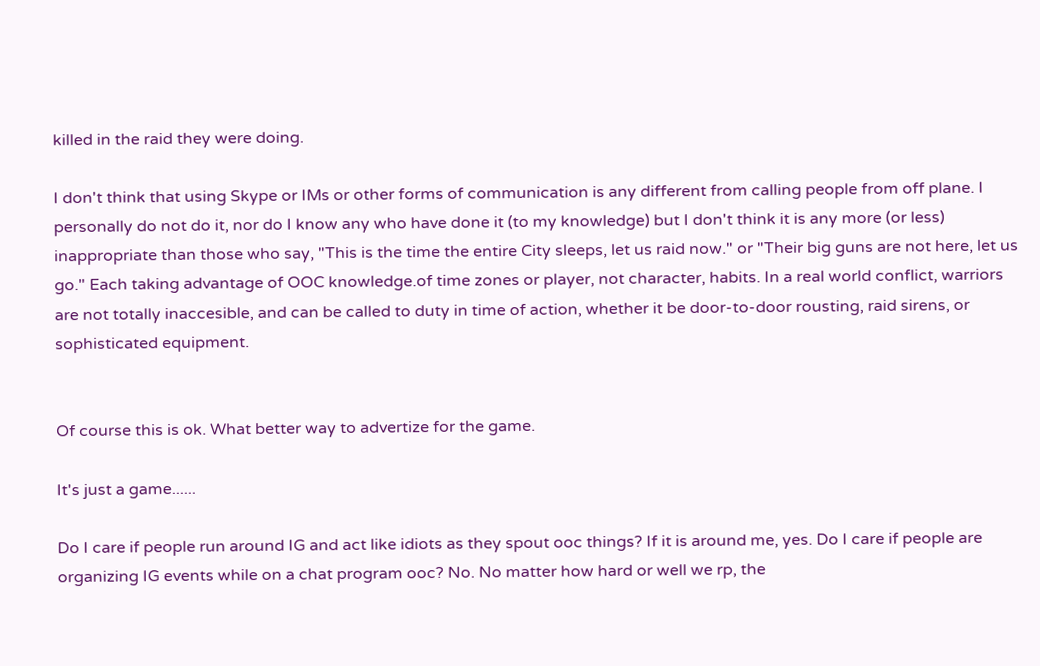killed in the raid they were doing.

I don't think that using Skype or IMs or other forms of communication is any different from calling people from off plane. I personally do not do it, nor do I know any who have done it (to my knowledge) but I don't think it is any more (or less) inappropriate than those who say, "This is the time the entire City sleeps, let us raid now." or "Their big guns are not here, let us go." Each taking advantage of OOC knowledge.of time zones or player, not character, habits. In a real world conflict, warriors are not totally inaccesible, and can be called to duty in time of action, whether it be door-to-door rousting, raid sirens, or sophisticated equipment.


Of course this is ok. What better way to advertize for the game.

It's just a game......

Do I care if people run around IG and act like idiots as they spout ooc things? If it is around me, yes. Do I care if people are organizing IG events while on a chat program ooc? No. No matter how hard or well we rp, the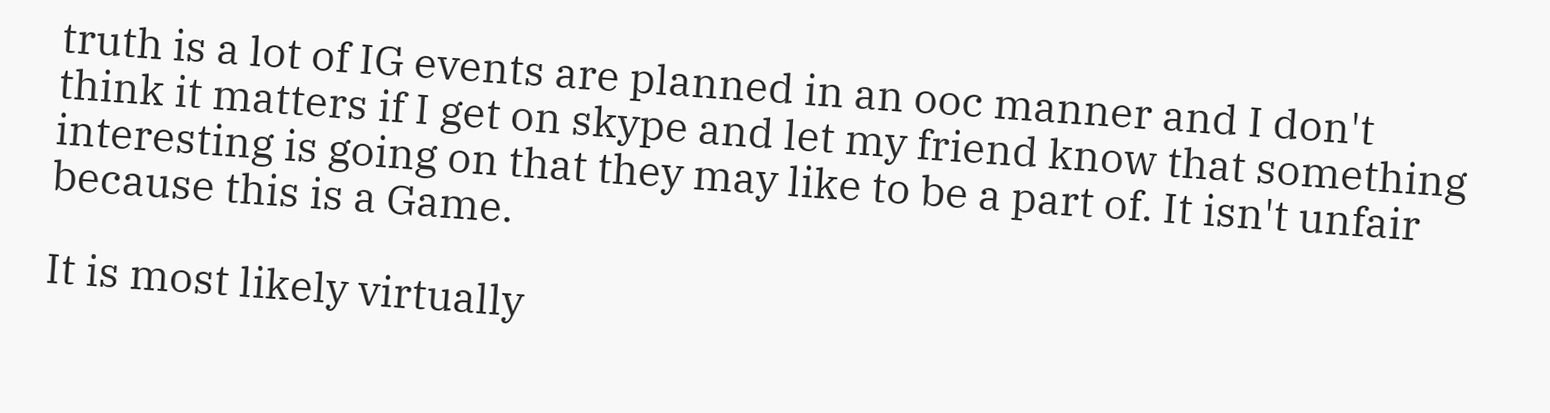truth is a lot of IG events are planned in an ooc manner and I don't think it matters if I get on skype and let my friend know that something interesting is going on that they may like to be a part of. It isn't unfair because this is a Game.

It is most likely virtually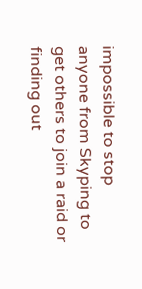impossible to stop anyone from Skyping to get others to join a raid or finding out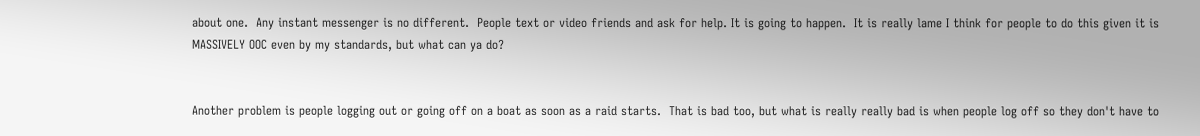about one.  Any instant messenger is no different.  People text or video friends and ask for help. It is going to happen.  It is really lame I think for people to do this given it is MASSIVELY OOC even by my standards, but what can ya do?


Another problem is people logging out or going off on a boat as soon as a raid starts.  That is bad too, but what is really really bad is when people log off so they don't have to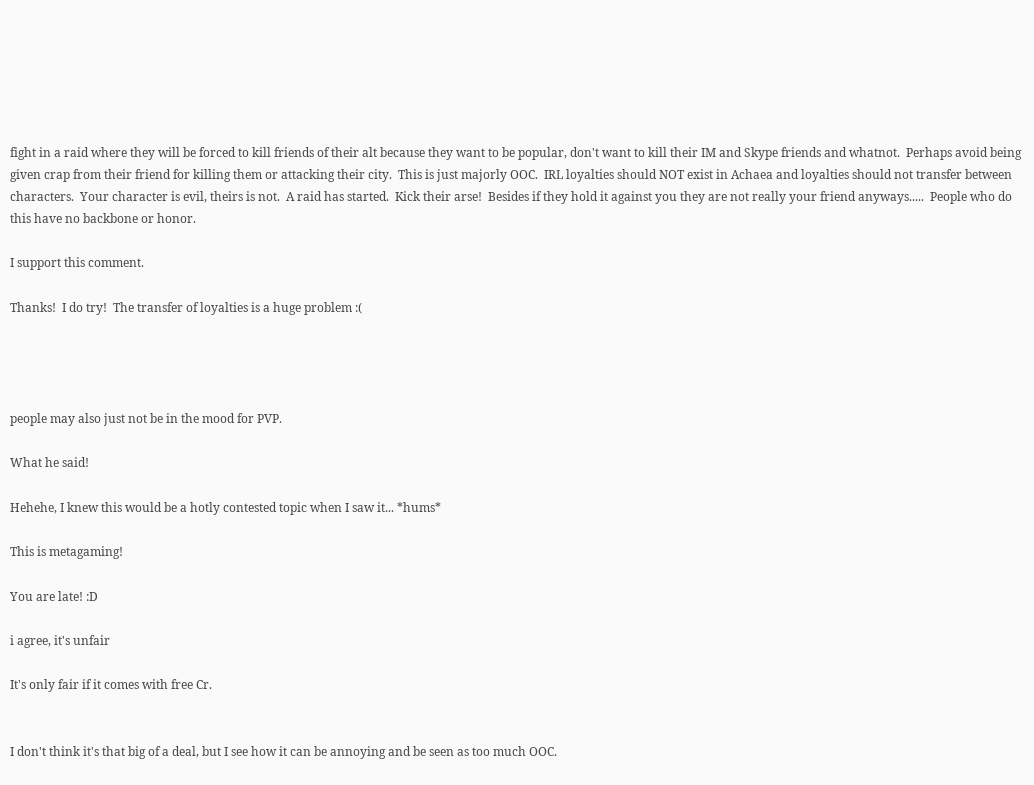fight in a raid where they will be forced to kill friends of their alt because they want to be popular, don't want to kill their IM and Skype friends and whatnot.  Perhaps avoid being given crap from their friend for killing them or attacking their city.  This is just majorly OOC.  IRL loyalties should NOT exist in Achaea and loyalties should not transfer between characters.  Your character is evil, theirs is not.  A raid has started.  Kick their arse!  Besides if they hold it against you they are not really your friend anyways.....  People who do this have no backbone or honor.

I support this comment.

Thanks!  I do try!  The transfer of loyalties is a huge problem :(




people may also just not be in the mood for PVP.

What he said!

Hehehe, I knew this would be a hotly contested topic when I saw it... *hums*

This is metagaming!

You are late! :D

i agree, it's unfair

It's only fair if it comes with free Cr.


I don't think it's that big of a deal, but I see how it can be annoying and be seen as too much OOC.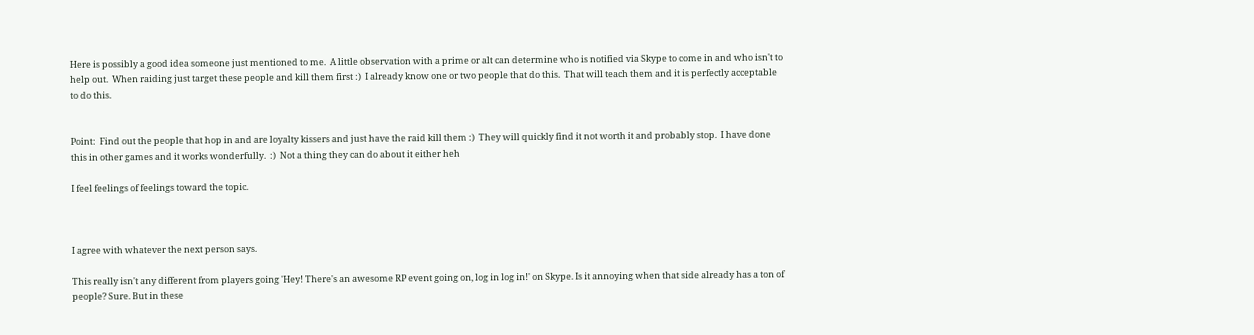Here is possibly a good idea someone just mentioned to me.  A little observation with a prime or alt can determine who is notified via Skype to come in and who isn't to help out.  When raiding just target these people and kill them first :)  I already know one or two people that do this.  That will teach them and it is perfectly acceptable to do this.


Point:  Find out the people that hop in and are loyalty kissers and just have the raid kill them :)  They will quickly find it not worth it and probably stop.  I have done this in other games and it works wonderfully.  :)  Not a thing they can do about it either heh

I feel feelings of feelings toward the topic.



I agree with whatever the next person says.

This really isn't any different from players going 'Hey! There's an awesome RP event going on, log in log in!' on Skype. Is it annoying when that side already has a ton of people? Sure. But in these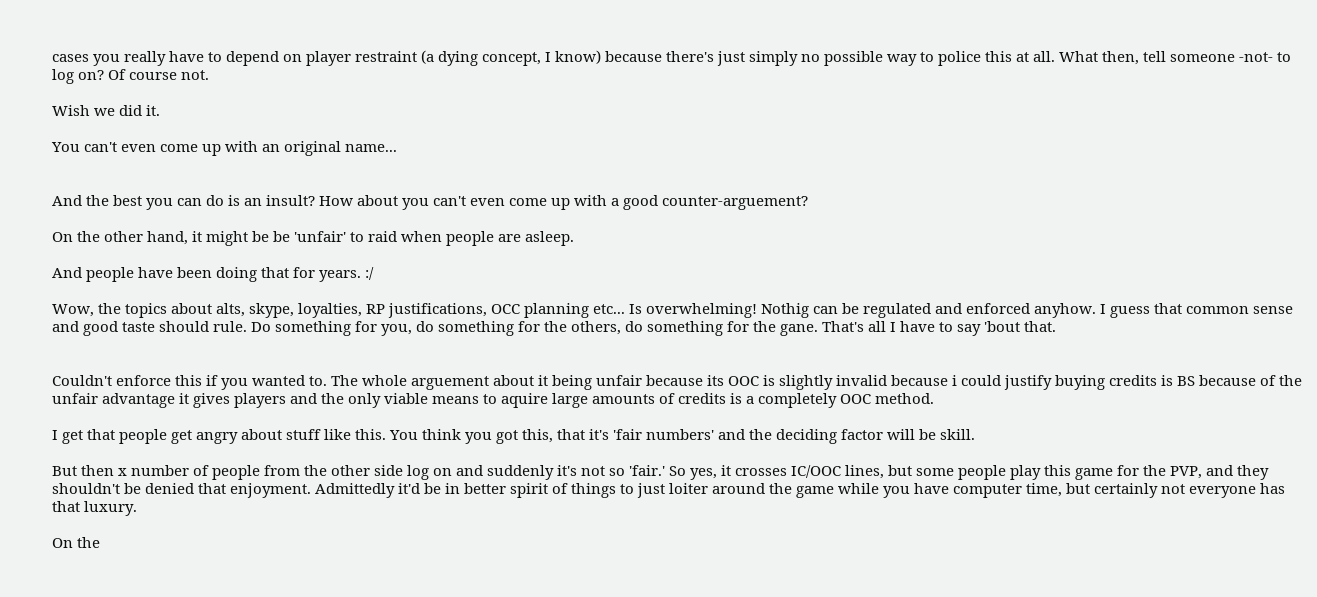cases you really have to depend on player restraint (a dying concept, I know) because there's just simply no possible way to police this at all. What then, tell someone -not- to log on? Of course not.

Wish we did it.

You can't even come up with an original name...


And the best you can do is an insult? How about you can't even come up with a good counter-arguement?

On the other hand, it might be be 'unfair' to raid when people are asleep.

And people have been doing that for years. :/

Wow, the topics about alts, skype, loyalties, RP justifications, OCC planning etc... Is overwhelming! Nothig can be regulated and enforced anyhow. I guess that common sense and good taste should rule. Do something for you, do something for the others, do something for the gane. That's all I have to say 'bout that.


Couldn't enforce this if you wanted to. The whole arguement about it being unfair because its OOC is slightly invalid because i could justify buying credits is BS because of the unfair advantage it gives players and the only viable means to aquire large amounts of credits is a completely OOC method.

I get that people get angry about stuff like this. You think you got this, that it's 'fair numbers' and the deciding factor will be skill.

But then x number of people from the other side log on and suddenly it's not so 'fair.' So yes, it crosses IC/OOC lines, but some people play this game for the PVP, and they shouldn't be denied that enjoyment. Admittedly it'd be in better spirit of things to just loiter around the game while you have computer time, but certainly not everyone has that luxury.

On the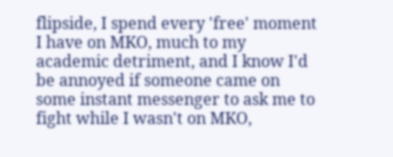flipside, I spend every 'free' moment I have on MKO, much to my academic detriment, and I know I'd be annoyed if someone came on some instant messenger to ask me to fight while I wasn't on MKO,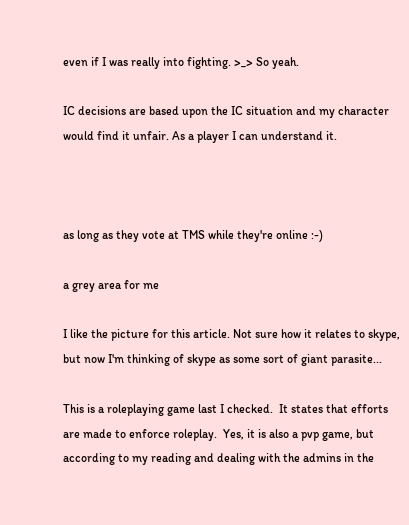even if I was really into fighting. >_> So yeah.

IC decisions are based upon the IC situation and my character would find it unfair. As a player I can understand it.



as long as they vote at TMS while they're online :-)

a grey area for me

I like the picture for this article. Not sure how it relates to skype, but now I'm thinking of skype as some sort of giant parasite...

This is a roleplaying game last I checked.  It states that efforts are made to enforce roleplay.  Yes, it is also a pvp game, but according to my reading and dealing with the admins in the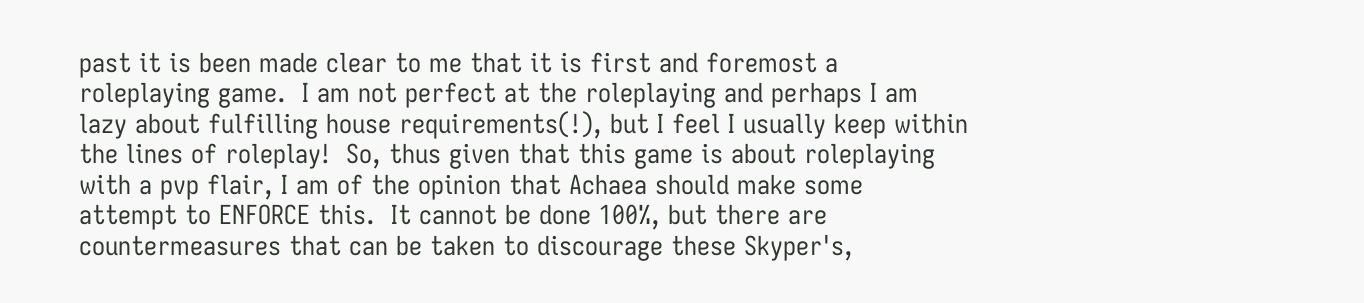past it is been made clear to me that it is first and foremost a roleplaying game.  I am not perfect at the roleplaying and perhaps I am lazy about fulfilling house requirements(!), but I feel I usually keep within the lines of roleplay!  So, thus given that this game is about roleplaying with a pvp flair, I am of the opinion that Achaea should make some attempt to ENFORCE this.  It cannot be done 100%, but there are countermeasures that can be taken to discourage these Skyper's,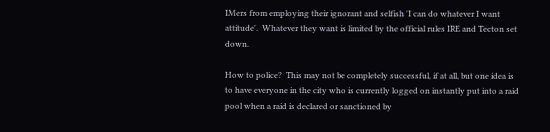IMers from employing their ignorant and selfish 'I can do whatever I want attitude'.  Whatever they want is limited by the official rules IRE and Tecton set down.

How to police?  This may not be completely successful, if at all, but one idea is to have everyone in the city who is currently logged on instantly put into a raid pool when a raid is declared or sanctioned by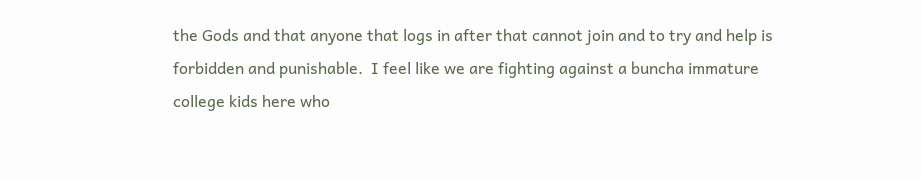the Gods and that anyone that logs in after that cannot join and to try and help is forbidden and punishable.  I feel like we are fighting against a buncha immature college kids here who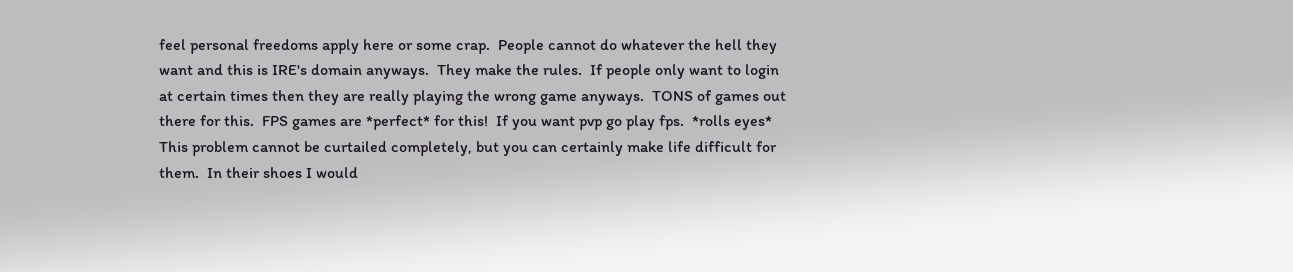feel personal freedoms apply here or some crap.  People cannot do whatever the hell they want and this is IRE's domain anyways.  They make the rules.  If people only want to login at certain times then they are really playing the wrong game anyways.  TONS of games out there for this.  FPS games are *perfect* for this!  If you want pvp go play fps.  *rolls eyes*  This problem cannot be curtailed completely, but you can certainly make life difficult for them.  In their shoes I would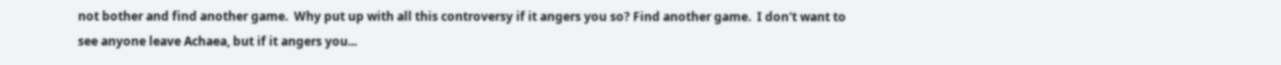not bother and find another game.  Why put up with all this controversy if it angers you so? Find another game.  I don't want to see anyone leave Achaea, but if it angers you...